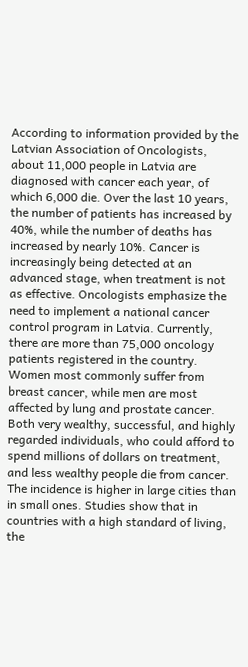According to information provided by the Latvian Association of Oncologists, about 11,000 people in Latvia are diagnosed with cancer each year, of which 6,000 die. Over the last 10 years, the number of patients has increased by 40%, while the number of deaths has increased by nearly 10%. Cancer is increasingly being detected at an advanced stage, when treatment is not as effective. Oncologists emphasize the need to implement a national cancer control program in Latvia. Currently, there are more than 75,000 oncology patients registered in the country. Women most commonly suffer from breast cancer, while men are most affected by lung and prostate cancer. Both very wealthy, successful, and highly regarded individuals, who could afford to spend millions of dollars on treatment, and less wealthy people die from cancer. The incidence is higher in large cities than in small ones. Studies show that in countries with a high standard of living, the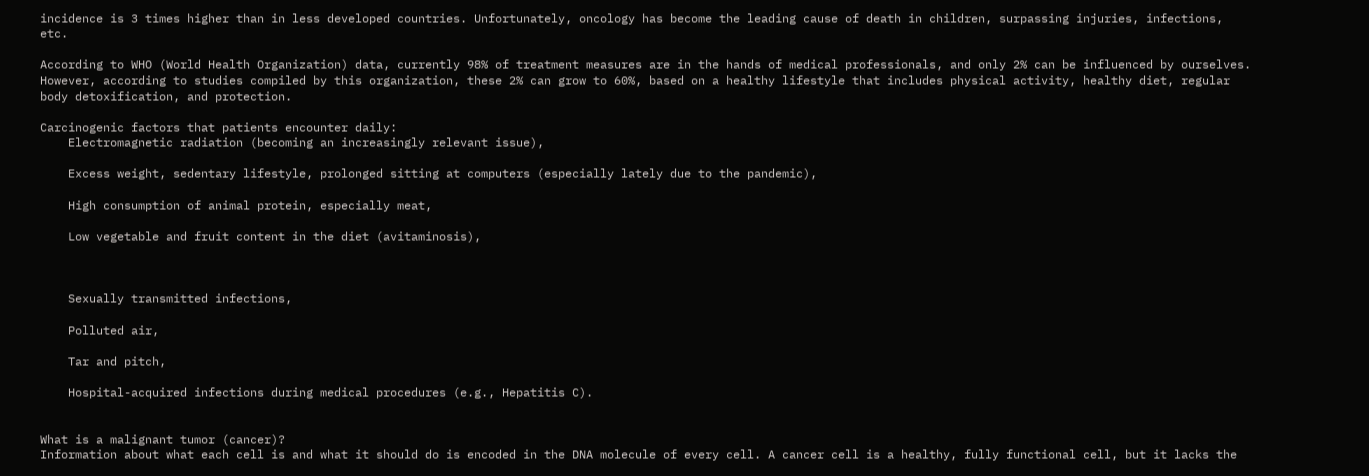incidence is 3 times higher than in less developed countries. Unfortunately, oncology has become the leading cause of death in children, surpassing injuries, infections, etc.

According to WHO (World Health Organization) data, currently 98% of treatment measures are in the hands of medical professionals, and only 2% can be influenced by ourselves. However, according to studies compiled by this organization, these 2% can grow to 60%, based on a healthy lifestyle that includes physical activity, healthy diet, regular body detoxification, and protection.

Carcinogenic factors that patients encounter daily:
    Electromagnetic radiation (becoming an increasingly relevant issue),

    Excess weight, sedentary lifestyle, prolonged sitting at computers (especially lately due to the pandemic),

    High consumption of animal protein, especially meat,

    Low vegetable and fruit content in the diet (avitaminosis),



    Sexually transmitted infections,

    Polluted air,

    Tar and pitch,

    Hospital-acquired infections during medical procedures (e.g., Hepatitis C).


What is a malignant tumor (cancer)?
Information about what each cell is and what it should do is encoded in the DNA molecule of every cell. A cancer cell is a healthy, fully functional cell, but it lacks the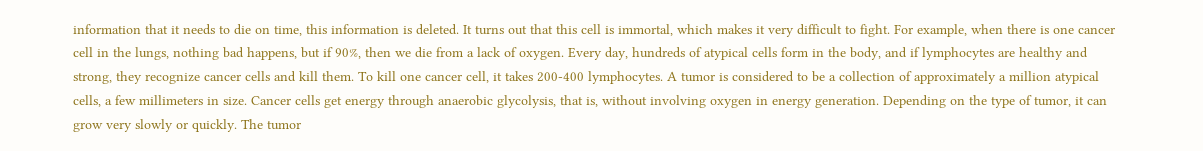information that it needs to die on time, this information is deleted. It turns out that this cell is immortal, which makes it very difficult to fight. For example, when there is one cancer cell in the lungs, nothing bad happens, but if 90%, then we die from a lack of oxygen. Every day, hundreds of atypical cells form in the body, and if lymphocytes are healthy and strong, they recognize cancer cells and kill them. To kill one cancer cell, it takes 200-400 lymphocytes. A tumor is considered to be a collection of approximately a million atypical cells, a few millimeters in size. Cancer cells get energy through anaerobic glycolysis, that is, without involving oxygen in energy generation. Depending on the type of tumor, it can grow very slowly or quickly. The tumor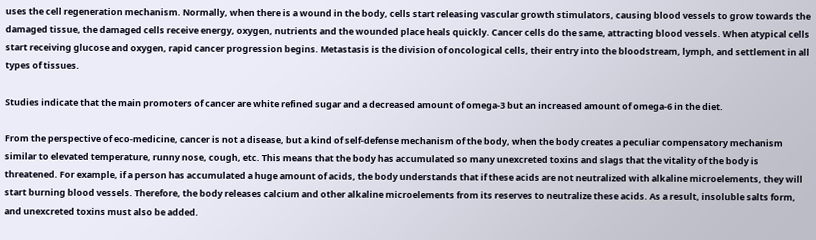uses the cell regeneration mechanism. Normally, when there is a wound in the body, cells start releasing vascular growth stimulators, causing blood vessels to grow towards the damaged tissue, the damaged cells receive energy, oxygen, nutrients and the wounded place heals quickly. Cancer cells do the same, attracting blood vessels. When atypical cells start receiving glucose and oxygen, rapid cancer progression begins. Metastasis is the division of oncological cells, their entry into the bloodstream, lymph, and settlement in all types of tissues.

Studies indicate that the main promoters of cancer are white refined sugar and a decreased amount of omega-3 but an increased amount of omega-6 in the diet.

From the perspective of eco-medicine, cancer is not a disease, but a kind of self-defense mechanism of the body, when the body creates a peculiar compensatory mechanism similar to elevated temperature, runny nose, cough, etc. This means that the body has accumulated so many unexcreted toxins and slags that the vitality of the body is threatened. For example, if a person has accumulated a huge amount of acids, the body understands that if these acids are not neutralized with alkaline microelements, they will start burning blood vessels. Therefore, the body releases calcium and other alkaline microelements from its reserves to neutralize these acids. As a result, insoluble salts form, and unexcreted toxins must also be added.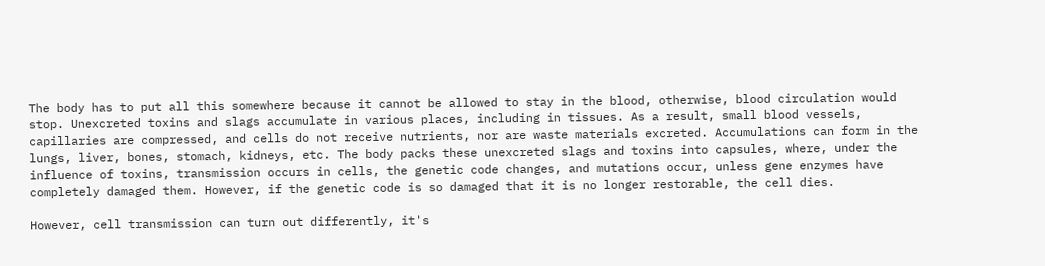The body has to put all this somewhere because it cannot be allowed to stay in the blood, otherwise, blood circulation would stop. Unexcreted toxins and slags accumulate in various places, including in tissues. As a result, small blood vessels, capillaries are compressed, and cells do not receive nutrients, nor are waste materials excreted. Accumulations can form in the lungs, liver, bones, stomach, kidneys, etc. The body packs these unexcreted slags and toxins into capsules, where, under the influence of toxins, transmission occurs in cells, the genetic code changes, and mutations occur, unless gene enzymes have completely damaged them. However, if the genetic code is so damaged that it is no longer restorable, the cell dies.

However, cell transmission can turn out differently, it's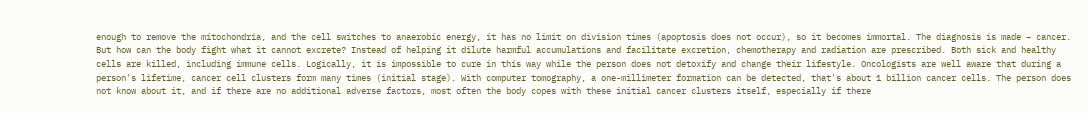enough to remove the mitochondria, and the cell switches to anaerobic energy, it has no limit on division times (apoptosis does not occur), so it becomes immortal. The diagnosis is made – cancer. But how can the body fight what it cannot excrete? Instead of helping it dilute harmful accumulations and facilitate excretion, chemotherapy and radiation are prescribed. Both sick and healthy cells are killed, including immune cells. Logically, it is impossible to cure in this way while the person does not detoxify and change their lifestyle. Oncologists are well aware that during a person's lifetime, cancer cell clusters form many times (initial stage). With computer tomography, a one-millimeter formation can be detected, that's about 1 billion cancer cells. The person does not know about it, and if there are no additional adverse factors, most often the body copes with these initial cancer clusters itself, especially if there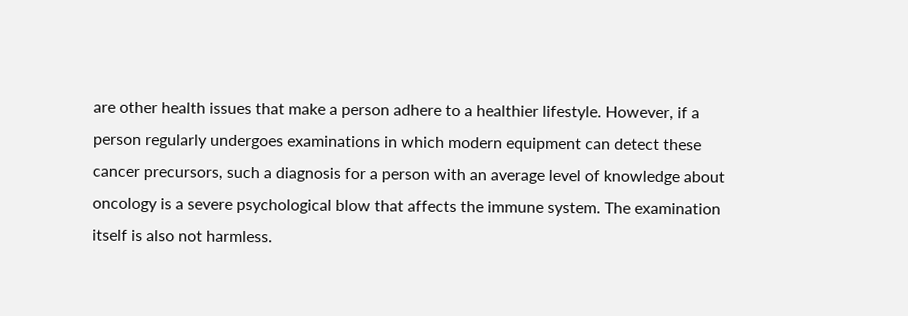are other health issues that make a person adhere to a healthier lifestyle. However, if a person regularly undergoes examinations in which modern equipment can detect these cancer precursors, such a diagnosis for a person with an average level of knowledge about oncology is a severe psychological blow that affects the immune system. The examination itself is also not harmless.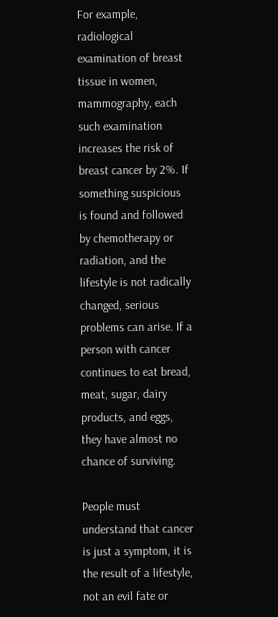For example, radiological examination of breast tissue in women, mammography, each such examination increases the risk of breast cancer by 2%. If something suspicious is found and followed by chemotherapy or radiation, and the lifestyle is not radically changed, serious problems can arise. If a person with cancer continues to eat bread, meat, sugar, dairy products, and eggs, they have almost no chance of surviving.

People must understand that cancer is just a symptom, it is the result of a lifestyle, not an evil fate or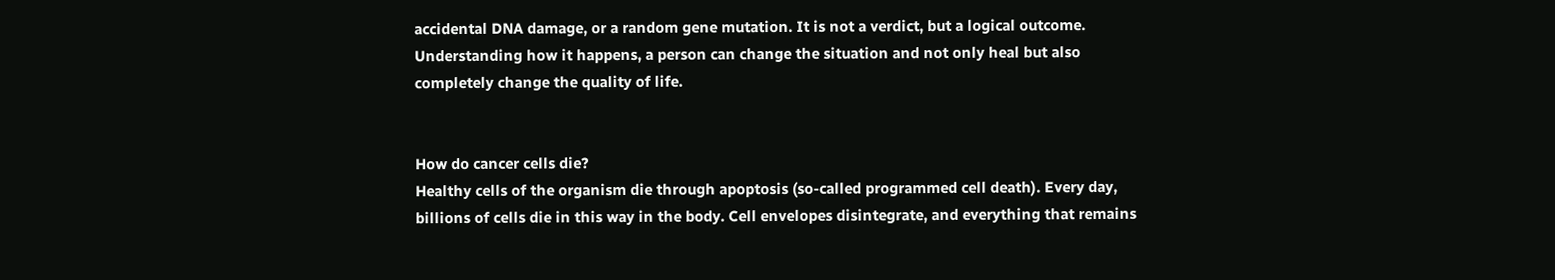accidental DNA damage, or a random gene mutation. It is not a verdict, but a logical outcome. Understanding how it happens, a person can change the situation and not only heal but also completely change the quality of life.


How do cancer cells die?
Healthy cells of the organism die through apoptosis (so-called programmed cell death). Every day, billions of cells die in this way in the body. Cell envelopes disintegrate, and everything that remains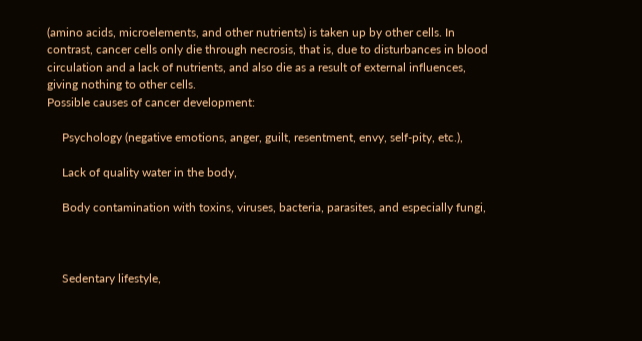(amino acids, microelements, and other nutrients) is taken up by other cells. In contrast, cancer cells only die through necrosis, that is, due to disturbances in blood circulation and a lack of nutrients, and also die as a result of external influences, giving nothing to other cells.
Possible causes of cancer development:

     Psychology (negative emotions, anger, guilt, resentment, envy, self-pity, etc.),

     Lack of quality water in the body,

     Body contamination with toxins, viruses, bacteria, parasites, and especially fungi,



     Sedentary lifestyle,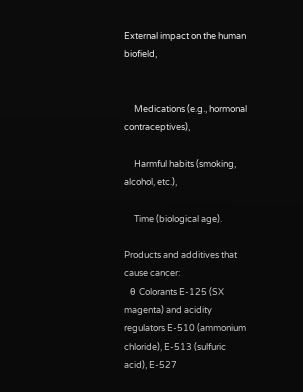External impact on the human biofield,


     Medications (e.g., hormonal contraceptives),

     Harmful habits (smoking, alcohol, etc.),

     Time (biological age).

Products and additives that cause cancer:
   θ  Colorants E-125 (SX magenta) and acidity regulators E-510 (ammonium chloride), E-513 (sulfuric acid), E-527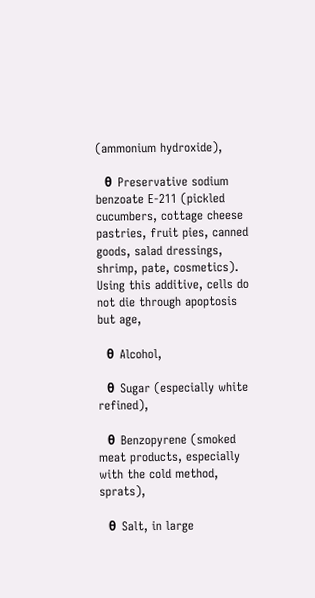(ammonium hydroxide),

   θ  Preservative sodium benzoate E-211 (pickled cucumbers, cottage cheese pastries, fruit pies, canned goods, salad dressings, shrimp, pate, cosmetics). Using this additive, cells do not die through apoptosis but age,

   θ  Alcohol,

   θ  Sugar (especially white refined),

   θ  Benzopyrene (smoked meat products, especially with the cold method, sprats),

   θ  Salt, in large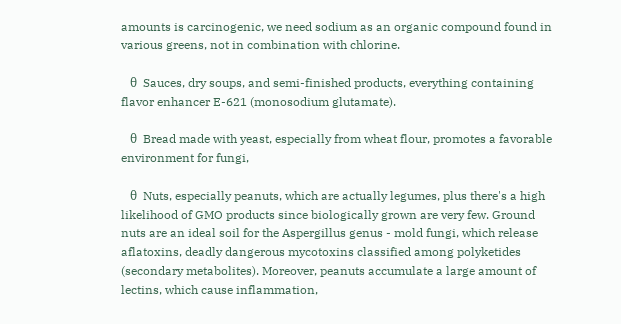amounts is carcinogenic, we need sodium as an organic compound found in various greens, not in combination with chlorine.

   θ  Sauces, dry soups, and semi-finished products, everything containing flavor enhancer E-621 (monosodium glutamate).

   θ  Bread made with yeast, especially from wheat flour, promotes a favorable environment for fungi,

   θ  Nuts, especially peanuts, which are actually legumes, plus there's a high likelihood of GMO products since biologically grown are very few. Ground nuts are an ideal soil for the Aspergillus genus - mold fungi, which release aflatoxins, deadly dangerous mycotoxins classified among polyketides (secondary metabolites). Moreover, peanuts accumulate a large amount of lectins, which cause inflammation,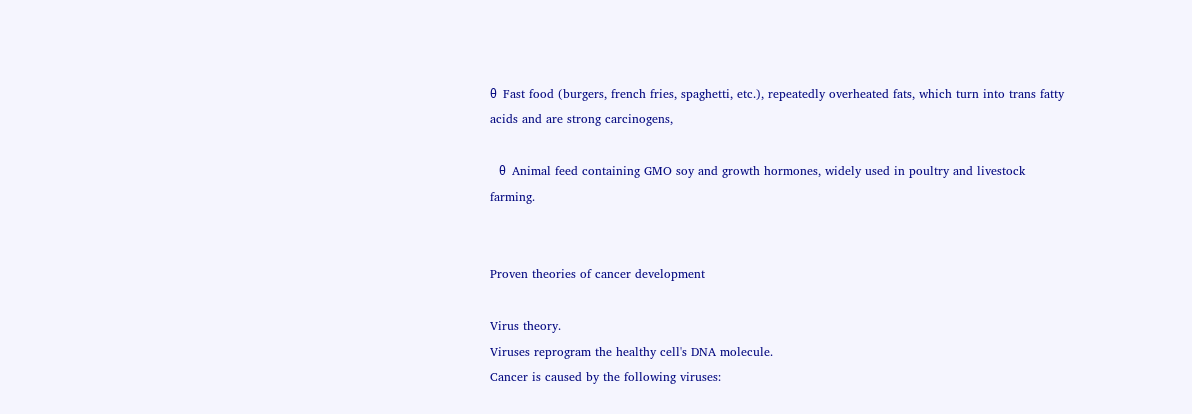θ  Fast food (burgers, french fries, spaghetti, etc.), repeatedly overheated fats, which turn into trans fatty acids and are strong carcinogens,

   θ  Animal feed containing GMO soy and growth hormones, widely used in poultry and livestock farming.


Proven theories of cancer development

Virus theory.
Viruses reprogram the healthy cell's DNA molecule.
Cancer is caused by the following viruses: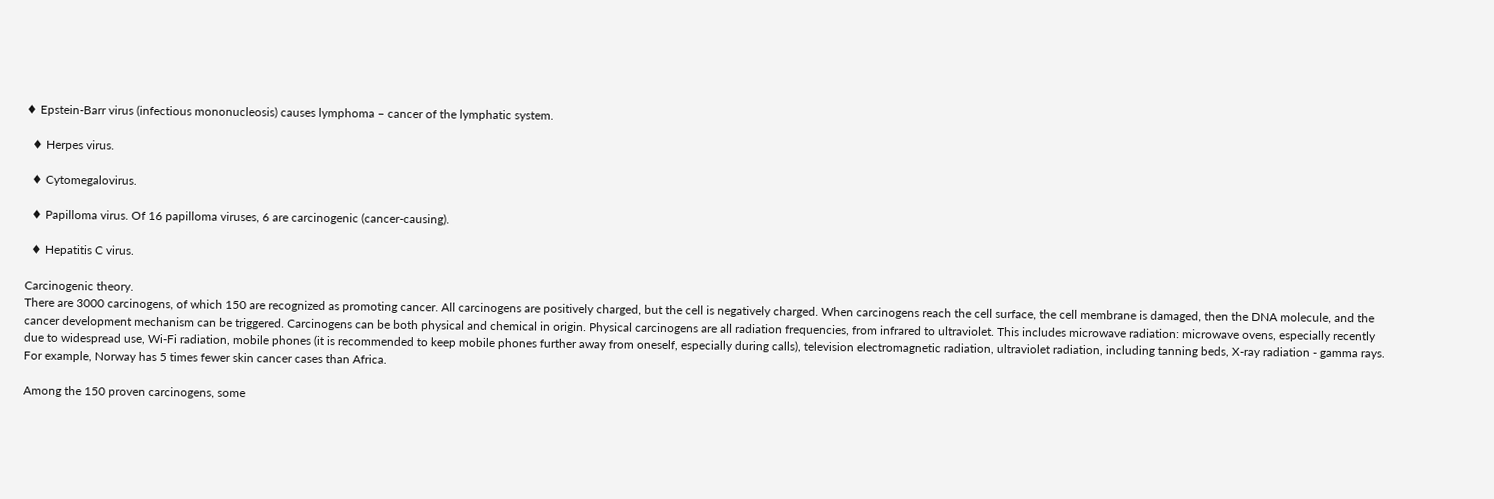♦ Epstein-Barr virus (infectious mononucleosis) causes lymphoma – cancer of the lymphatic system.

  ♦ Herpes virus.

  ♦ Cytomegalovirus.

  ♦ Papilloma virus. Of 16 papilloma viruses, 6 are carcinogenic (cancer-causing).

  ♦ Hepatitis C virus.

Carcinogenic theory.
There are 3000 carcinogens, of which 150 are recognized as promoting cancer. All carcinogens are positively charged, but the cell is negatively charged. When carcinogens reach the cell surface, the cell membrane is damaged, then the DNA molecule, and the cancer development mechanism can be triggered. Carcinogens can be both physical and chemical in origin. Physical carcinogens are all radiation frequencies, from infrared to ultraviolet. This includes microwave radiation: microwave ovens, especially recently due to widespread use, Wi-Fi radiation, mobile phones (it is recommended to keep mobile phones further away from oneself, especially during calls), television electromagnetic radiation, ultraviolet radiation, including tanning beds, X-ray radiation - gamma rays. For example, Norway has 5 times fewer skin cancer cases than Africa.

Among the 150 proven carcinogens, some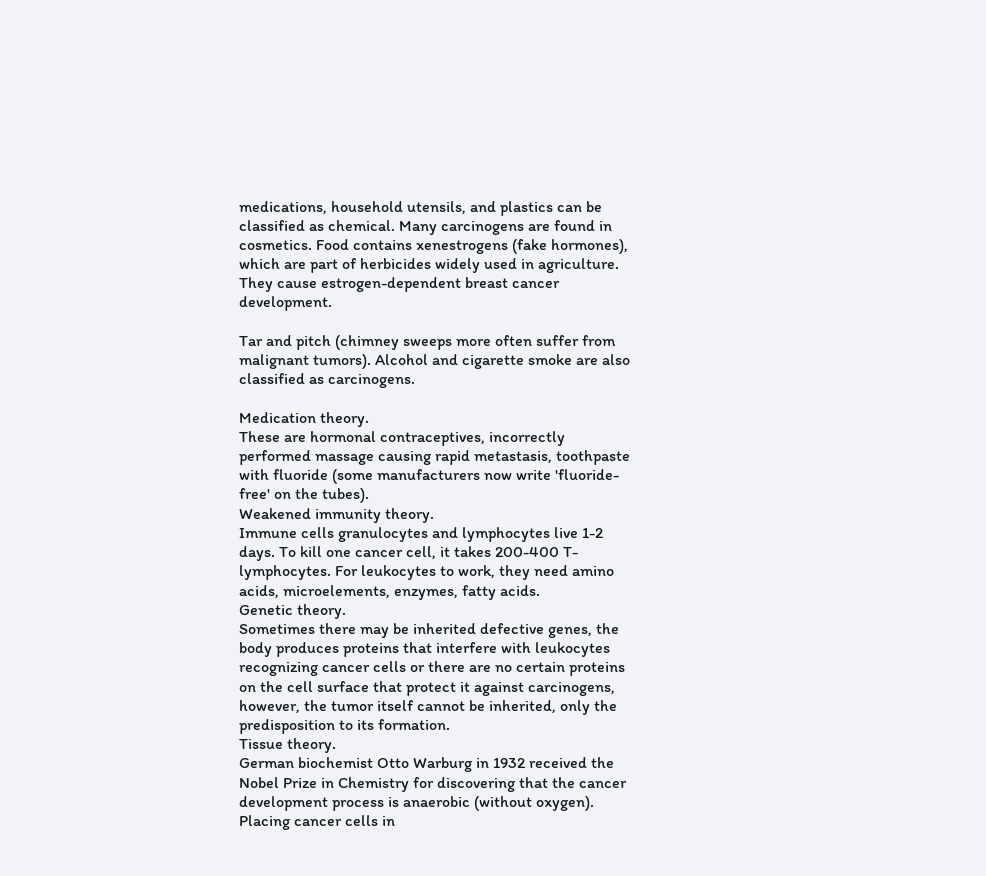medications, household utensils, and plastics can be classified as chemical. Many carcinogens are found in cosmetics. Food contains xenestrogens (fake hormones), which are part of herbicides widely used in agriculture. They cause estrogen-dependent breast cancer development.

Tar and pitch (chimney sweeps more often suffer from malignant tumors). Alcohol and cigarette smoke are also classified as carcinogens.

Medication theory.
These are hormonal contraceptives, incorrectly performed massage causing rapid metastasis, toothpaste with fluoride (some manufacturers now write 'fluoride-free' on the tubes).
Weakened immunity theory.
Immune cells granulocytes and lymphocytes live 1-2 days. To kill one cancer cell, it takes 200-400 T-lymphocytes. For leukocytes to work, they need amino acids, microelements, enzymes, fatty acids.
Genetic theory.
Sometimes there may be inherited defective genes, the body produces proteins that interfere with leukocytes recognizing cancer cells or there are no certain proteins on the cell surface that protect it against carcinogens, however, the tumor itself cannot be inherited, only the predisposition to its formation.
Tissue theory.
German biochemist Otto Warburg in 1932 received the Nobel Prize in Chemistry for discovering that the cancer development process is anaerobic (without oxygen). Placing cancer cells in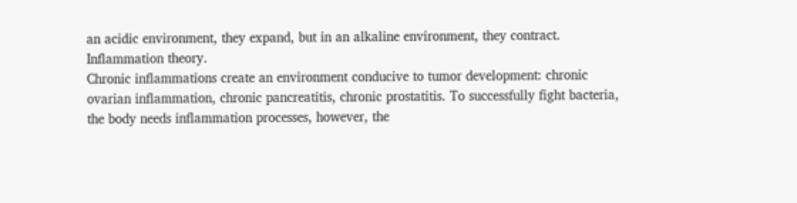an acidic environment, they expand, but in an alkaline environment, they contract.
Inflammation theory.
Chronic inflammations create an environment conducive to tumor development: chronic ovarian inflammation, chronic pancreatitis, chronic prostatitis. To successfully fight bacteria, the body needs inflammation processes, however, the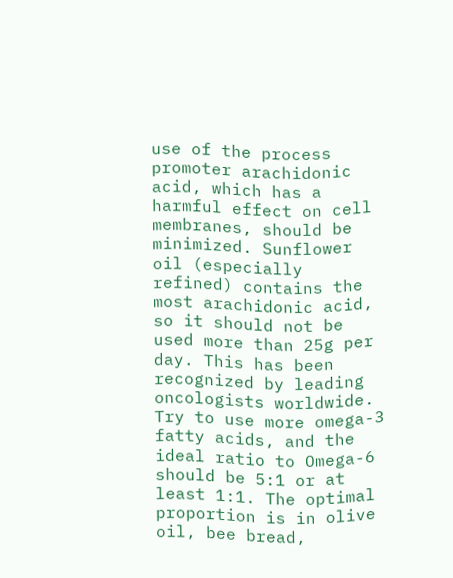use of the process promoter arachidonic acid, which has a harmful effect on cell membranes, should be minimized. Sunflower oil (especially refined) contains the most arachidonic acid, so it should not be used more than 25g per day. This has been recognized by leading oncologists worldwide. Try to use more omega-3 fatty acids, and the ideal ratio to Omega-6 should be 5:1 or at least 1:1. The optimal proportion is in olive oil, bee bread,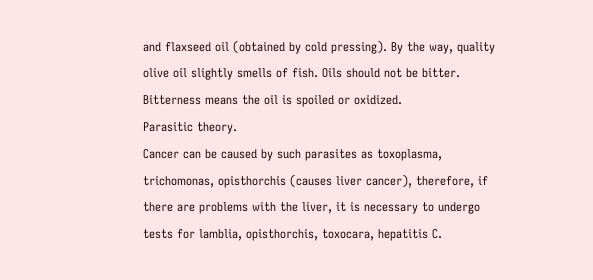and flaxseed oil (obtained by cold pressing). By the way, quality olive oil slightly smells of fish. Oils should not be bitter. Bitterness means the oil is spoiled or oxidized.
Parasitic theory.
Cancer can be caused by such parasites as toxoplasma, trichomonas, opisthorchis (causes liver cancer), therefore, if there are problems with the liver, it is necessary to undergo tests for lamblia, opisthorchis, toxocara, hepatitis C.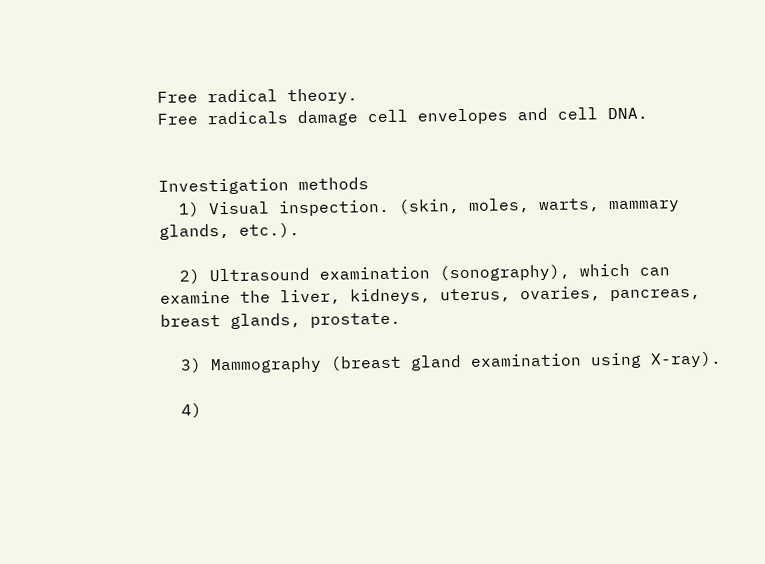Free radical theory.
Free radicals damage cell envelopes and cell DNA.


Investigation methods
  1) Visual inspection. (skin, moles, warts, mammary glands, etc.).

  2) Ultrasound examination (sonography), which can examine the liver, kidneys, uterus, ovaries, pancreas, breast glands, prostate.

  3) Mammography (breast gland examination using X-ray).

  4)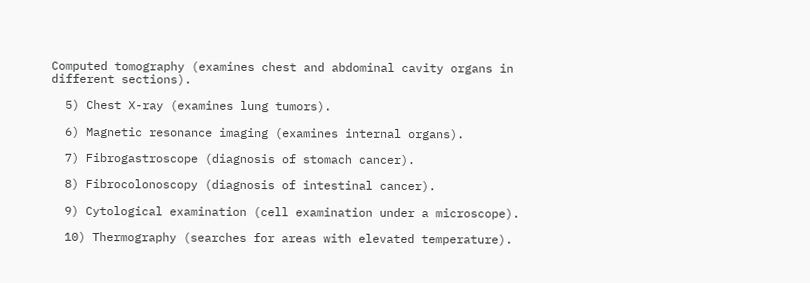Computed tomography (examines chest and abdominal cavity organs in different sections).

  5) Chest X-ray (examines lung tumors).

  6) Magnetic resonance imaging (examines internal organs).

  7) Fibrogastroscope (diagnosis of stomach cancer).

  8) Fibrocolonoscopy (diagnosis of intestinal cancer).

  9) Cytological examination (cell examination under a microscope).

  10) Thermography (searches for areas with elevated temperature).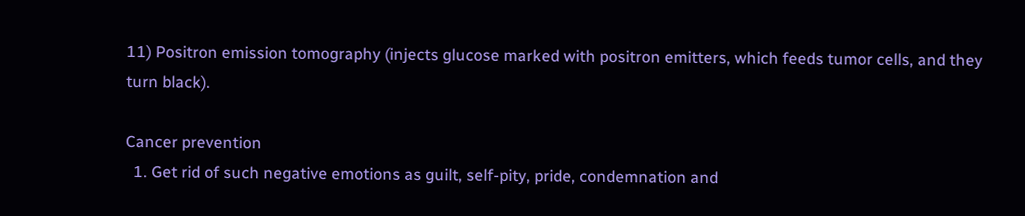11) Positron emission tomography (injects glucose marked with positron emitters, which feeds tumor cells, and they turn black).

Cancer prevention
  1. Get rid of such negative emotions as guilt, self-pity, pride, condemnation and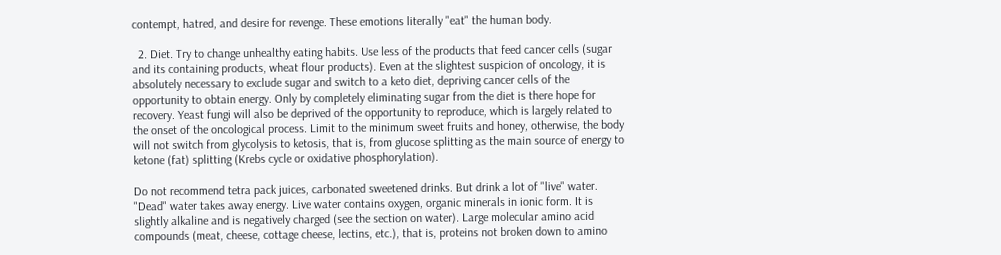contempt, hatred, and desire for revenge. These emotions literally "eat" the human body.

  2. Diet. Try to change unhealthy eating habits. Use less of the products that feed cancer cells (sugar and its containing products, wheat flour products). Even at the slightest suspicion of oncology, it is absolutely necessary to exclude sugar and switch to a keto diet, depriving cancer cells of the opportunity to obtain energy. Only by completely eliminating sugar from the diet is there hope for recovery. Yeast fungi will also be deprived of the opportunity to reproduce, which is largely related to the onset of the oncological process. Limit to the minimum sweet fruits and honey, otherwise, the body will not switch from glycolysis to ketosis, that is, from glucose splitting as the main source of energy to ketone (fat) splitting (Krebs cycle or oxidative phosphorylation).

Do not recommend tetra pack juices, carbonated sweetened drinks. But drink a lot of "live" water. "Dead" water takes away energy. Live water contains oxygen, organic minerals in ionic form. It is slightly alkaline and is negatively charged (see the section on water). Large molecular amino acid compounds (meat, cheese, cottage cheese, lectins, etc.), that is, proteins not broken down to amino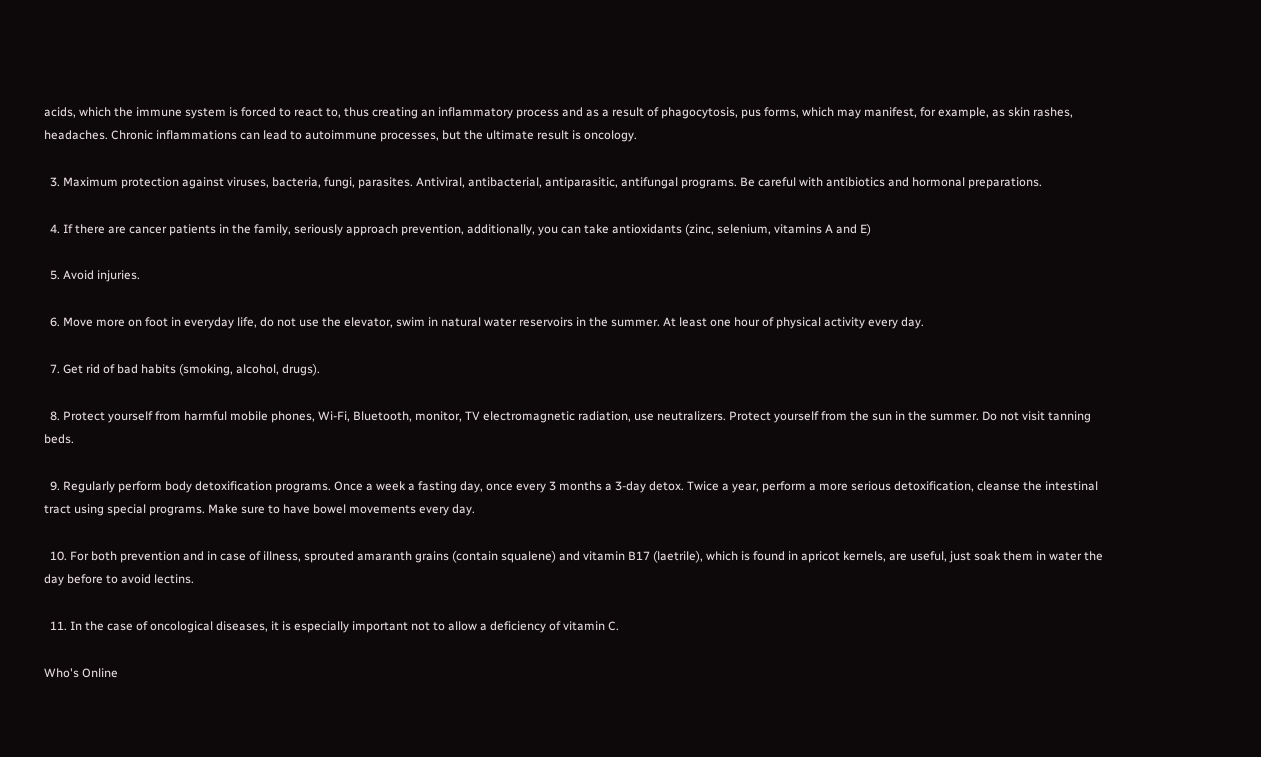acids, which the immune system is forced to react to, thus creating an inflammatory process and as a result of phagocytosis, pus forms, which may manifest, for example, as skin rashes, headaches. Chronic inflammations can lead to autoimmune processes, but the ultimate result is oncology.

  3. Maximum protection against viruses, bacteria, fungi, parasites. Antiviral, antibacterial, antiparasitic, antifungal programs. Be careful with antibiotics and hormonal preparations.

  4. If there are cancer patients in the family, seriously approach prevention, additionally, you can take antioxidants (zinc, selenium, vitamins A and E)

  5. Avoid injuries.

  6. Move more on foot in everyday life, do not use the elevator, swim in natural water reservoirs in the summer. At least one hour of physical activity every day.

  7. Get rid of bad habits (smoking, alcohol, drugs).

  8. Protect yourself from harmful mobile phones, Wi-Fi, Bluetooth, monitor, TV electromagnetic radiation, use neutralizers. Protect yourself from the sun in the summer. Do not visit tanning beds.

  9. Regularly perform body detoxification programs. Once a week a fasting day, once every 3 months a 3-day detox. Twice a year, perform a more serious detoxification, cleanse the intestinal tract using special programs. Make sure to have bowel movements every day.

  10. For both prevention and in case of illness, sprouted amaranth grains (contain squalene) and vitamin B17 (laetrile), which is found in apricot kernels, are useful, just soak them in water the day before to avoid lectins.

  11. In the case of oncological diseases, it is especially important not to allow a deficiency of vitamin C.

Who's Online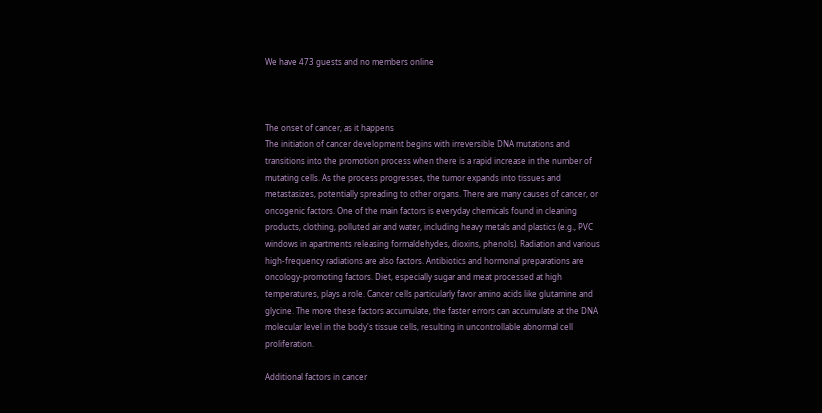We have 473 guests and no members online



The onset of cancer, as it happens
The initiation of cancer development begins with irreversible DNA mutations and transitions into the promotion process when there is a rapid increase in the number of mutating cells. As the process progresses, the tumor expands into tissues and metastasizes, potentially spreading to other organs. There are many causes of cancer, or oncogenic factors. One of the main factors is everyday chemicals found in cleaning products, clothing, polluted air and water, including heavy metals and plastics (e.g., PVC windows in apartments releasing formaldehydes, dioxins, phenols). Radiation and various high-frequency radiations are also factors. Antibiotics and hormonal preparations are oncology-promoting factors. Diet, especially sugar and meat processed at high temperatures, plays a role. Cancer cells particularly favor amino acids like glutamine and glycine. The more these factors accumulate, the faster errors can accumulate at the DNA molecular level in the body's tissue cells, resulting in uncontrollable abnormal cell proliferation.

Additional factors in cancer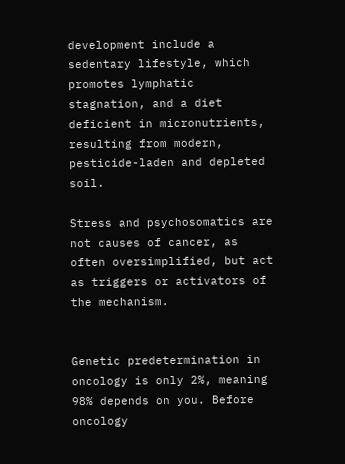development include a sedentary lifestyle, which promotes lymphatic stagnation, and a diet deficient in micronutrients, resulting from modern, pesticide-laden and depleted soil.

Stress and psychosomatics are not causes of cancer, as often oversimplified, but act as triggers or activators of the mechanism.


Genetic predetermination in oncology is only 2%, meaning 98% depends on you. Before oncology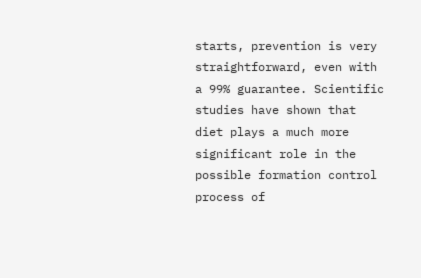starts, prevention is very straightforward, even with a 99% guarantee. Scientific studies have shown that diet plays a much more significant role in the possible formation control process of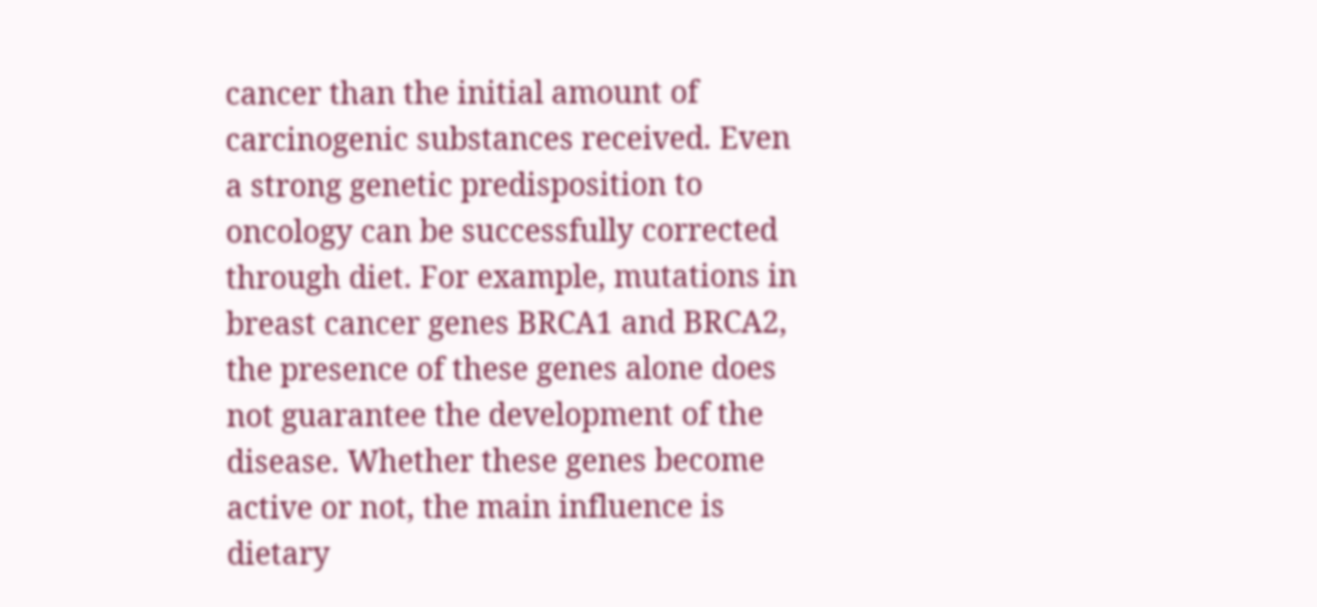cancer than the initial amount of carcinogenic substances received. Even a strong genetic predisposition to oncology can be successfully corrected through diet. For example, mutations in breast cancer genes BRCA1 and BRCA2, the presence of these genes alone does not guarantee the development of the disease. Whether these genes become active or not, the main influence is dietary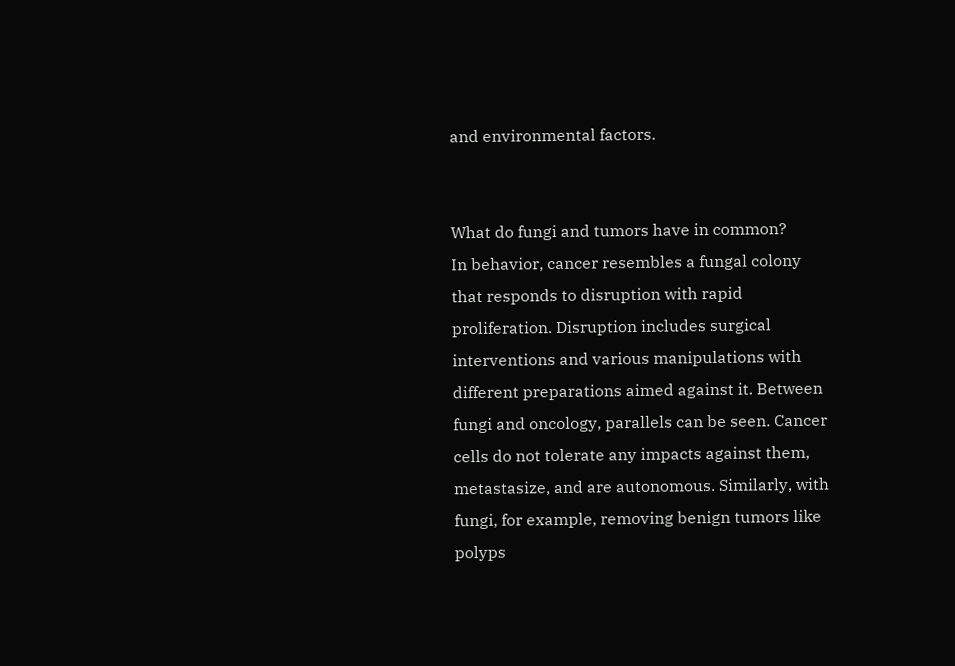and environmental factors.


What do fungi and tumors have in common?
In behavior, cancer resembles a fungal colony that responds to disruption with rapid proliferation. Disruption includes surgical interventions and various manipulations with different preparations aimed against it. Between fungi and oncology, parallels can be seen. Cancer cells do not tolerate any impacts against them, metastasize, and are autonomous. Similarly, with fungi, for example, removing benign tumors like polyps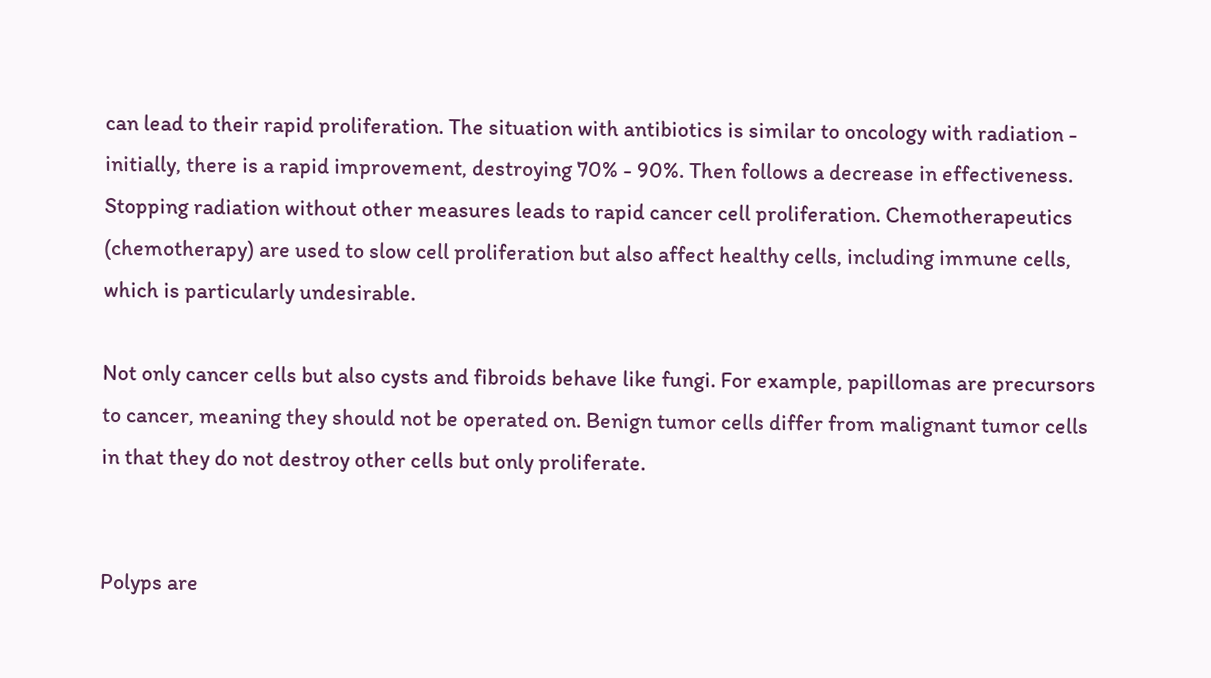can lead to their rapid proliferation. The situation with antibiotics is similar to oncology with radiation - initially, there is a rapid improvement, destroying 70% - 90%. Then follows a decrease in effectiveness. Stopping radiation without other measures leads to rapid cancer cell proliferation. Chemotherapeutics (chemotherapy) are used to slow cell proliferation but also affect healthy cells, including immune cells, which is particularly undesirable.

Not only cancer cells but also cysts and fibroids behave like fungi. For example, papillomas are precursors to cancer, meaning they should not be operated on. Benign tumor cells differ from malignant tumor cells in that they do not destroy other cells but only proliferate.


Polyps are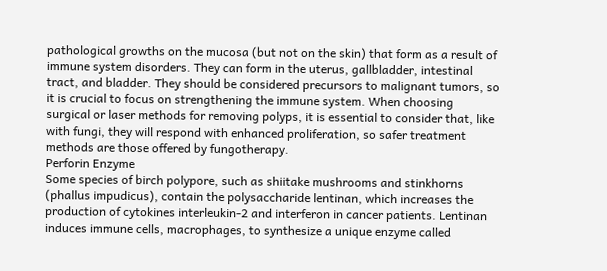pathological growths on the mucosa (but not on the skin) that form as a result of immune system disorders. They can form in the uterus, gallbladder, intestinal tract, and bladder. They should be considered precursors to malignant tumors, so it is crucial to focus on strengthening the immune system. When choosing surgical or laser methods for removing polyps, it is essential to consider that, like with fungi, they will respond with enhanced proliferation, so safer treatment methods are those offered by fungotherapy.
Perforin Enzyme
Some species of birch polypore, such as shiitake mushrooms and stinkhorns (phallus impudicus), contain the polysaccharide lentinan, which increases the production of cytokines interleukin-2 and interferon in cancer patients. Lentinan induces immune cells, macrophages, to synthesize a unique enzyme called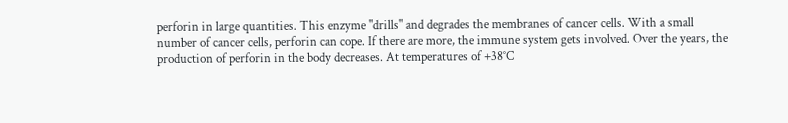perforin in large quantities. This enzyme "drills" and degrades the membranes of cancer cells. With a small number of cancer cells, perforin can cope. If there are more, the immune system gets involved. Over the years, the production of perforin in the body decreases. At temperatures of +38°C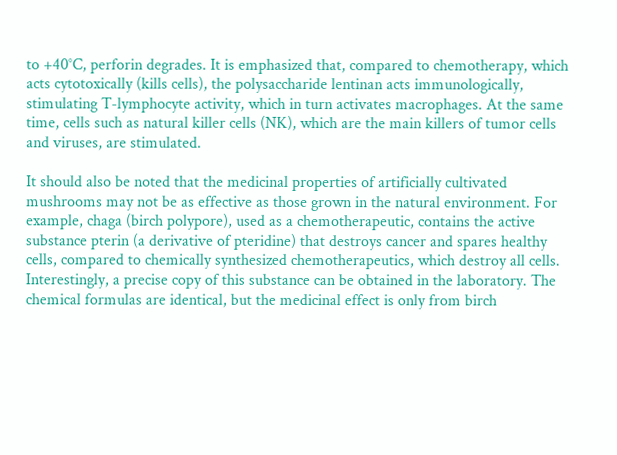to +40°C, perforin degrades. It is emphasized that, compared to chemotherapy, which acts cytotoxically (kills cells), the polysaccharide lentinan acts immunologically, stimulating T-lymphocyte activity, which in turn activates macrophages. At the same time, cells such as natural killer cells (NK), which are the main killers of tumor cells and viruses, are stimulated.

It should also be noted that the medicinal properties of artificially cultivated mushrooms may not be as effective as those grown in the natural environment. For example, chaga (birch polypore), used as a chemotherapeutic, contains the active substance pterin (a derivative of pteridine) that destroys cancer and spares healthy cells, compared to chemically synthesized chemotherapeutics, which destroy all cells. Interestingly, a precise copy of this substance can be obtained in the laboratory. The chemical formulas are identical, but the medicinal effect is only from birch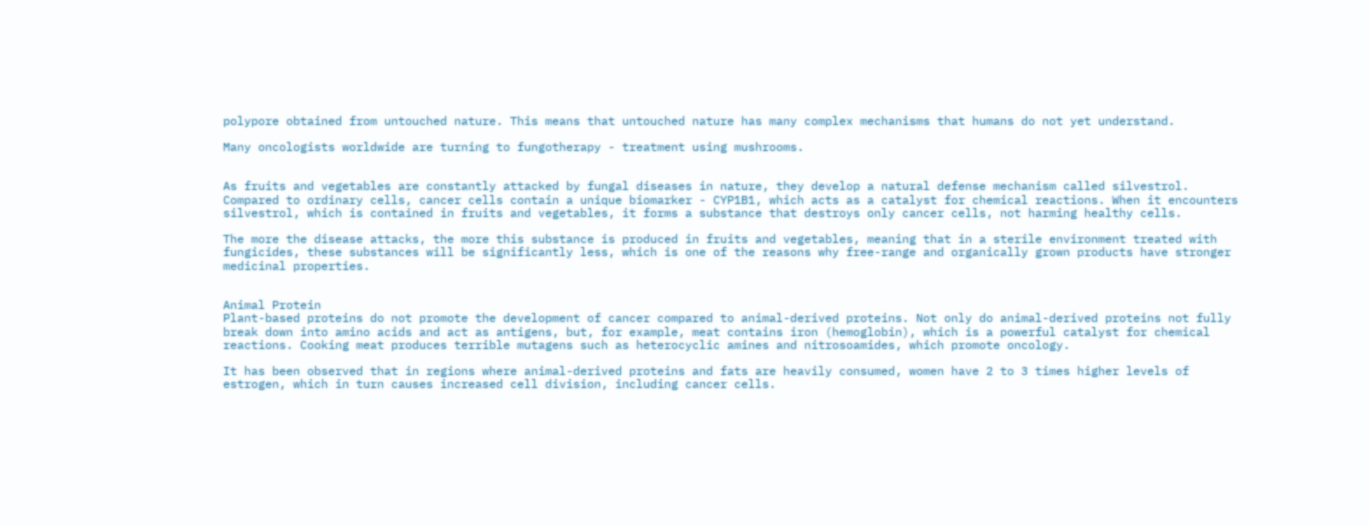polypore obtained from untouched nature. This means that untouched nature has many complex mechanisms that humans do not yet understand.

Many oncologists worldwide are turning to fungotherapy - treatment using mushrooms.


As fruits and vegetables are constantly attacked by fungal diseases in nature, they develop a natural defense mechanism called silvestrol. Compared to ordinary cells, cancer cells contain a unique biomarker - CYP1B1, which acts as a catalyst for chemical reactions. When it encounters silvestrol, which is contained in fruits and vegetables, it forms a substance that destroys only cancer cells, not harming healthy cells.

The more the disease attacks, the more this substance is produced in fruits and vegetables, meaning that in a sterile environment treated with fungicides, these substances will be significantly less, which is one of the reasons why free-range and organically grown products have stronger medicinal properties.


Animal Protein
Plant-based proteins do not promote the development of cancer compared to animal-derived proteins. Not only do animal-derived proteins not fully break down into amino acids and act as antigens, but, for example, meat contains iron (hemoglobin), which is a powerful catalyst for chemical reactions. Cooking meat produces terrible mutagens such as heterocyclic amines and nitrosoamides, which promote oncology.

It has been observed that in regions where animal-derived proteins and fats are heavily consumed, women have 2 to 3 times higher levels of estrogen, which in turn causes increased cell division, including cancer cells.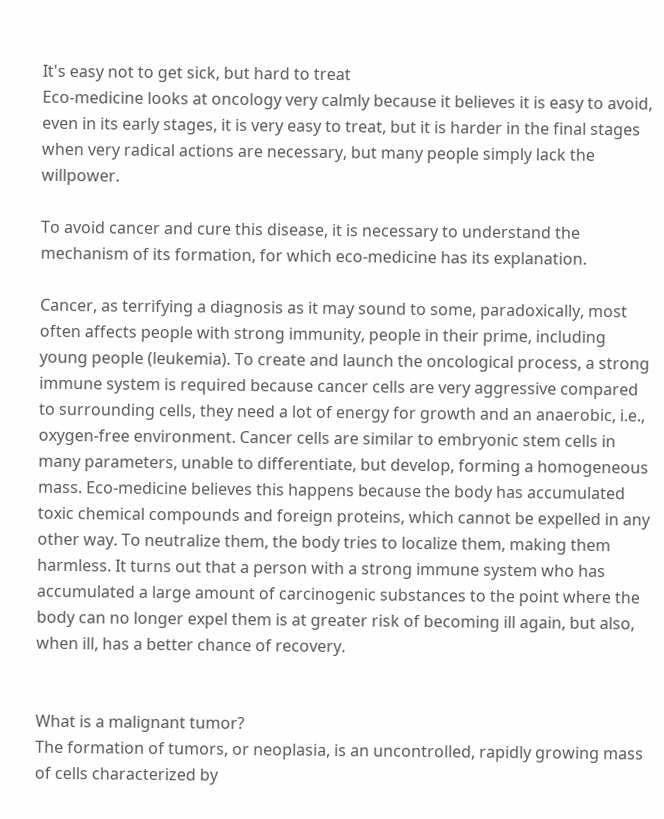It's easy not to get sick, but hard to treat
Eco-medicine looks at oncology very calmly because it believes it is easy to avoid, even in its early stages, it is very easy to treat, but it is harder in the final stages when very radical actions are necessary, but many people simply lack the willpower.

To avoid cancer and cure this disease, it is necessary to understand the mechanism of its formation, for which eco-medicine has its explanation.

Cancer, as terrifying a diagnosis as it may sound to some, paradoxically, most often affects people with strong immunity, people in their prime, including young people (leukemia). To create and launch the oncological process, a strong immune system is required because cancer cells are very aggressive compared to surrounding cells, they need a lot of energy for growth and an anaerobic, i.e., oxygen-free environment. Cancer cells are similar to embryonic stem cells in many parameters, unable to differentiate, but develop, forming a homogeneous mass. Eco-medicine believes this happens because the body has accumulated toxic chemical compounds and foreign proteins, which cannot be expelled in any other way. To neutralize them, the body tries to localize them, making them harmless. It turns out that a person with a strong immune system who has accumulated a large amount of carcinogenic substances to the point where the body can no longer expel them is at greater risk of becoming ill again, but also, when ill, has a better chance of recovery.


What is a malignant tumor?
The formation of tumors, or neoplasia, is an uncontrolled, rapidly growing mass of cells characterized by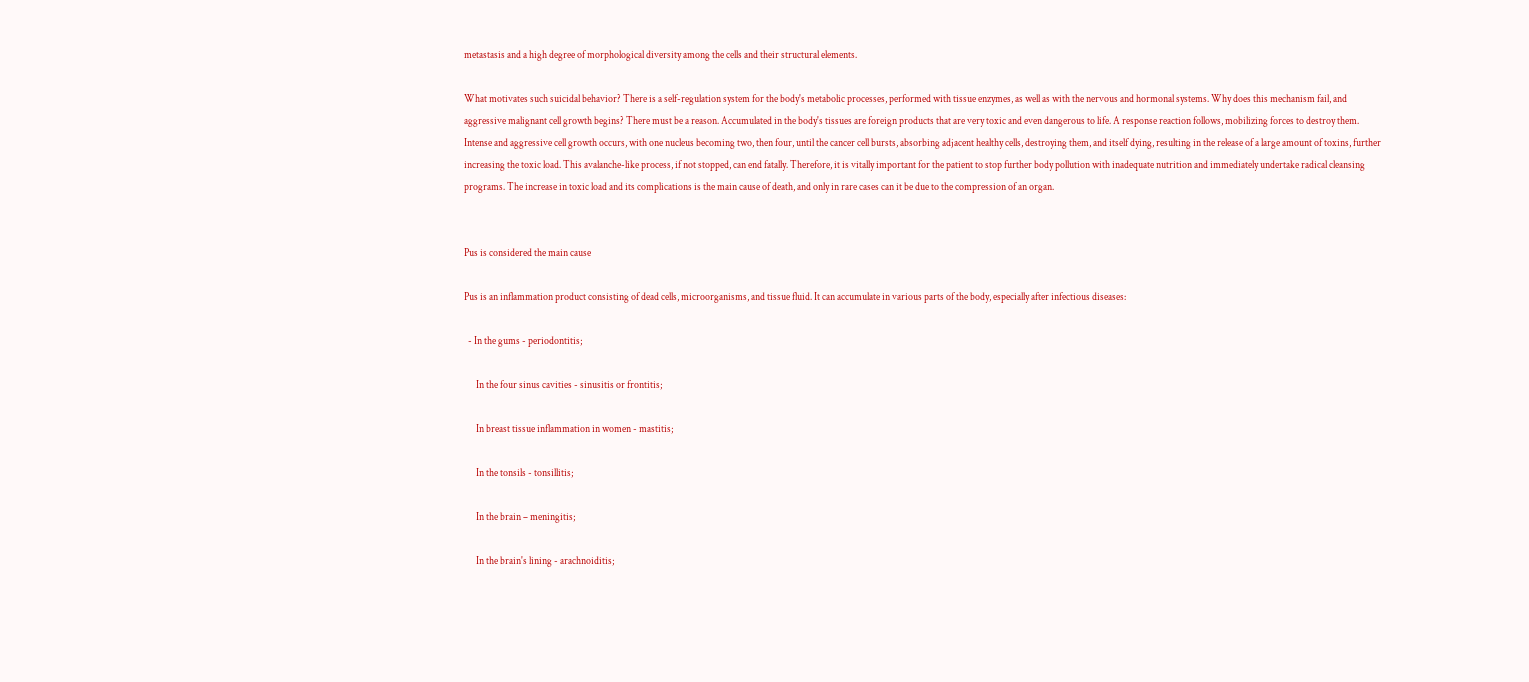metastasis and a high degree of morphological diversity among the cells and their structural elements.

What motivates such suicidal behavior? There is a self-regulation system for the body's metabolic processes, performed with tissue enzymes, as well as with the nervous and hormonal systems. Why does this mechanism fail, and aggressive malignant cell growth begins? There must be a reason. Accumulated in the body's tissues are foreign products that are very toxic and even dangerous to life. A response reaction follows, mobilizing forces to destroy them. Intense and aggressive cell growth occurs, with one nucleus becoming two, then four, until the cancer cell bursts, absorbing adjacent healthy cells, destroying them, and itself dying, resulting in the release of a large amount of toxins, further increasing the toxic load. This avalanche-like process, if not stopped, can end fatally. Therefore, it is vitally important for the patient to stop further body pollution with inadequate nutrition and immediately undertake radical cleansing programs. The increase in toxic load and its complications is the main cause of death, and only in rare cases can it be due to the compression of an organ.


Pus is considered the main cause

Pus is an inflammation product consisting of dead cells, microorganisms, and tissue fluid. It can accumulate in various parts of the body, especially after infectious diseases:

  - In the gums - periodontitis;

      In the four sinus cavities - sinusitis or frontitis;

      In breast tissue inflammation in women - mastitis;

      In the tonsils - tonsillitis;

      In the brain – meningitis;

      In the brain's lining - arachnoiditis;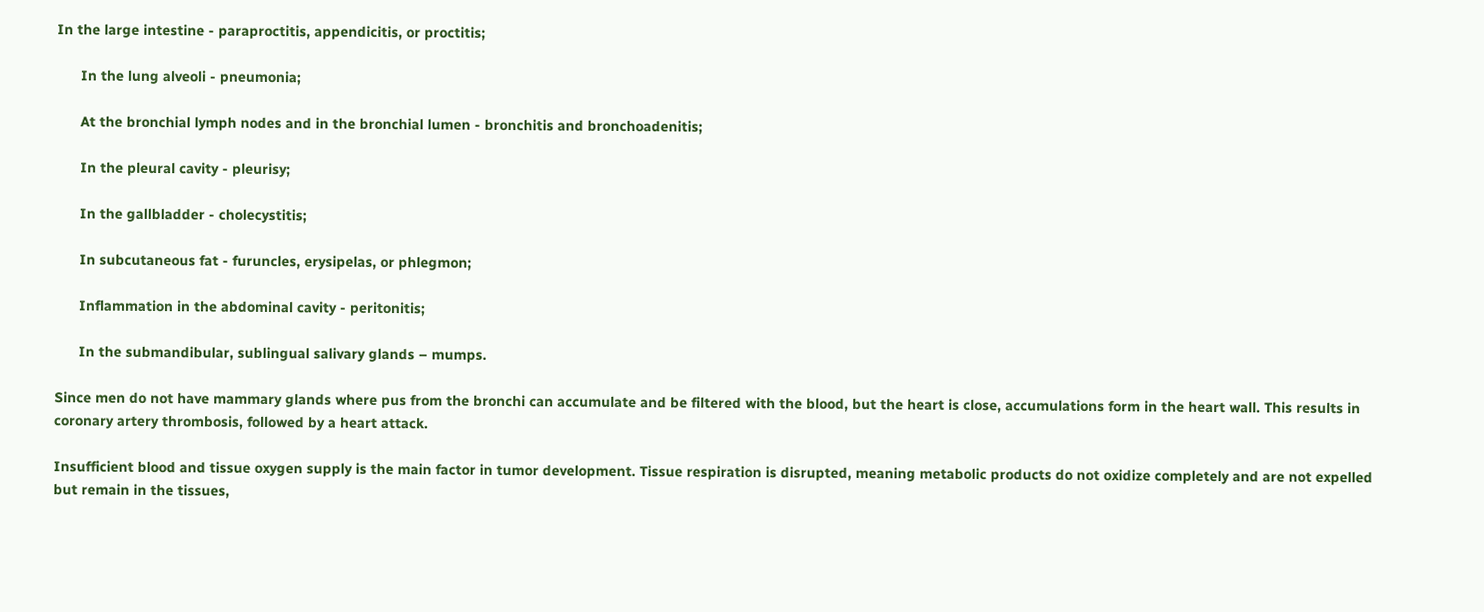In the large intestine - paraproctitis, appendicitis, or proctitis;

      In the lung alveoli - pneumonia;

      At the bronchial lymph nodes and in the bronchial lumen - bronchitis and bronchoadenitis;

      In the pleural cavity - pleurisy;

      In the gallbladder - cholecystitis;

      In subcutaneous fat - furuncles, erysipelas, or phlegmon;

      Inflammation in the abdominal cavity - peritonitis;

      In the submandibular, sublingual salivary glands – mumps.

Since men do not have mammary glands where pus from the bronchi can accumulate and be filtered with the blood, but the heart is close, accumulations form in the heart wall. This results in coronary artery thrombosis, followed by a heart attack.

Insufficient blood and tissue oxygen supply is the main factor in tumor development. Tissue respiration is disrupted, meaning metabolic products do not oxidize completely and are not expelled but remain in the tissues,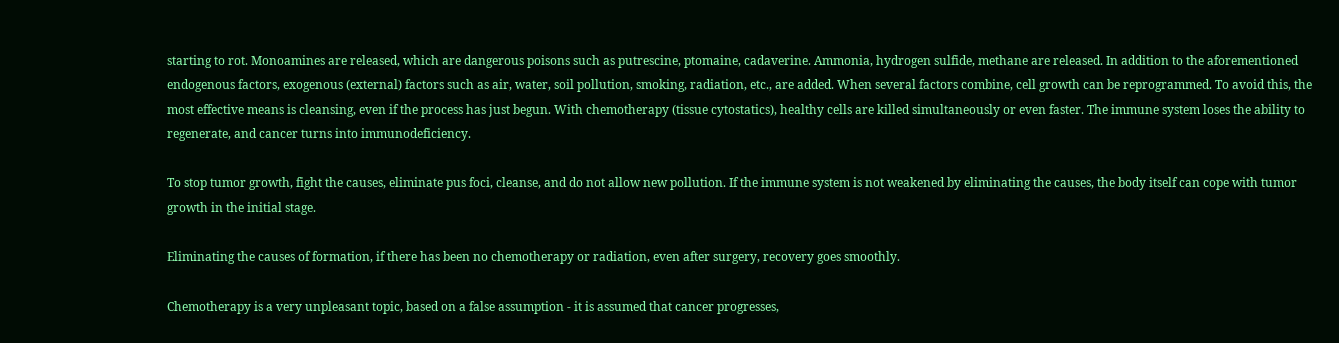starting to rot. Monoamines are released, which are dangerous poisons such as putrescine, ptomaine, cadaverine. Ammonia, hydrogen sulfide, methane are released. In addition to the aforementioned endogenous factors, exogenous (external) factors such as air, water, soil pollution, smoking, radiation, etc., are added. When several factors combine, cell growth can be reprogrammed. To avoid this, the most effective means is cleansing, even if the process has just begun. With chemotherapy (tissue cytostatics), healthy cells are killed simultaneously or even faster. The immune system loses the ability to regenerate, and cancer turns into immunodeficiency.

To stop tumor growth, fight the causes, eliminate pus foci, cleanse, and do not allow new pollution. If the immune system is not weakened by eliminating the causes, the body itself can cope with tumor growth in the initial stage.

Eliminating the causes of formation, if there has been no chemotherapy or radiation, even after surgery, recovery goes smoothly.

Chemotherapy is a very unpleasant topic, based on a false assumption - it is assumed that cancer progresses,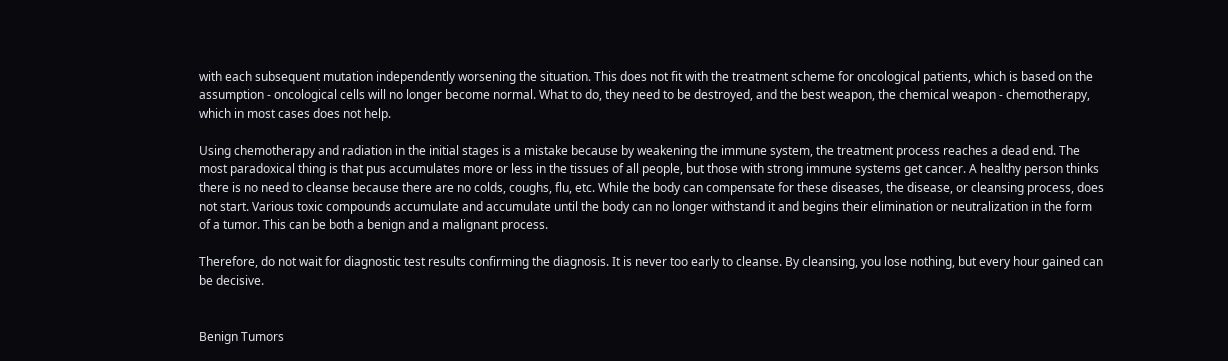with each subsequent mutation independently worsening the situation. This does not fit with the treatment scheme for oncological patients, which is based on the assumption - oncological cells will no longer become normal. What to do, they need to be destroyed, and the best weapon, the chemical weapon - chemotherapy, which in most cases does not help.

Using chemotherapy and radiation in the initial stages is a mistake because by weakening the immune system, the treatment process reaches a dead end. The most paradoxical thing is that pus accumulates more or less in the tissues of all people, but those with strong immune systems get cancer. A healthy person thinks there is no need to cleanse because there are no colds, coughs, flu, etc. While the body can compensate for these diseases, the disease, or cleansing process, does not start. Various toxic compounds accumulate and accumulate until the body can no longer withstand it and begins their elimination or neutralization in the form of a tumor. This can be both a benign and a malignant process.

Therefore, do not wait for diagnostic test results confirming the diagnosis. It is never too early to cleanse. By cleansing, you lose nothing, but every hour gained can be decisive.


Benign Tumors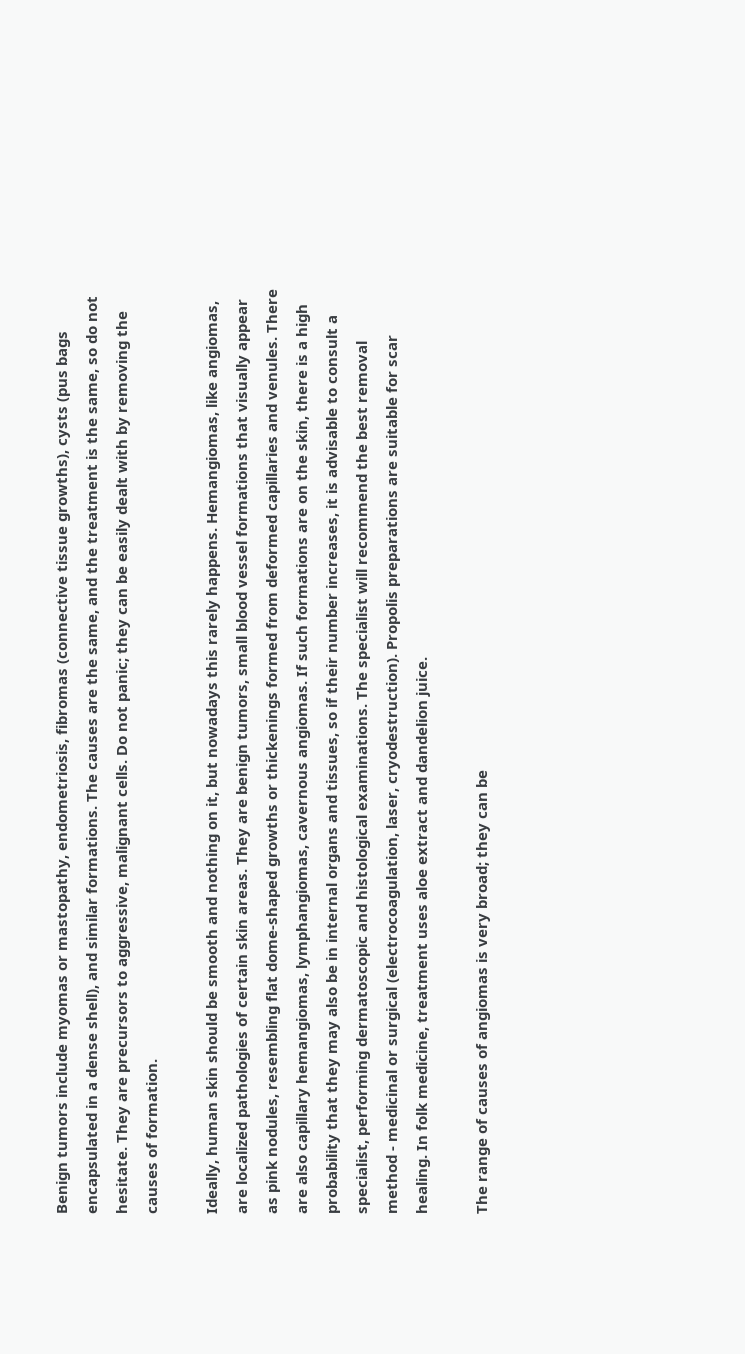Benign tumors include myomas or mastopathy, endometriosis, fibromas (connective tissue growths), cysts (pus bags encapsulated in a dense shell), and similar formations. The causes are the same, and the treatment is the same, so do not hesitate. They are precursors to aggressive, malignant cells. Do not panic; they can be easily dealt with by removing the causes of formation.

Ideally, human skin should be smooth and nothing on it, but nowadays this rarely happens. Hemangiomas, like angiomas, are localized pathologies of certain skin areas. They are benign tumors, small blood vessel formations that visually appear as pink nodules, resembling flat dome-shaped growths or thickenings formed from deformed capillaries and venules. There are also capillary hemangiomas, lymphangiomas, cavernous angiomas. If such formations are on the skin, there is a high probability that they may also be in internal organs and tissues, so if their number increases, it is advisable to consult a specialist, performing dermatoscopic and histological examinations. The specialist will recommend the best removal method - medicinal or surgical (electrocoagulation, laser, cryodestruction). Propolis preparations are suitable for scar healing. In folk medicine, treatment uses aloe extract and dandelion juice.

The range of causes of angiomas is very broad; they can be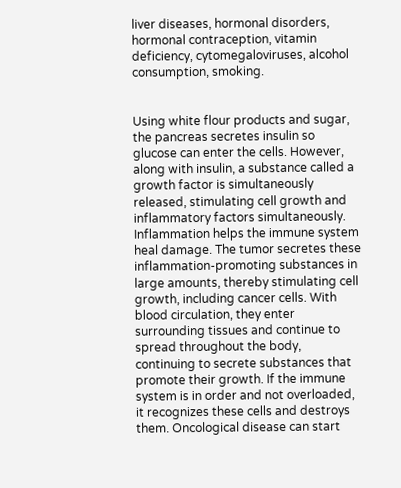liver diseases, hormonal disorders, hormonal contraception, vitamin deficiency, cytomegaloviruses, alcohol consumption, smoking.


Using white flour products and sugar, the pancreas secretes insulin so glucose can enter the cells. However, along with insulin, a substance called a growth factor is simultaneously released, stimulating cell growth and inflammatory factors simultaneously. Inflammation helps the immune system heal damage. The tumor secretes these inflammation-promoting substances in large amounts, thereby stimulating cell growth, including cancer cells. With blood circulation, they enter surrounding tissues and continue to spread throughout the body, continuing to secrete substances that promote their growth. If the immune system is in order and not overloaded, it recognizes these cells and destroys them. Oncological disease can start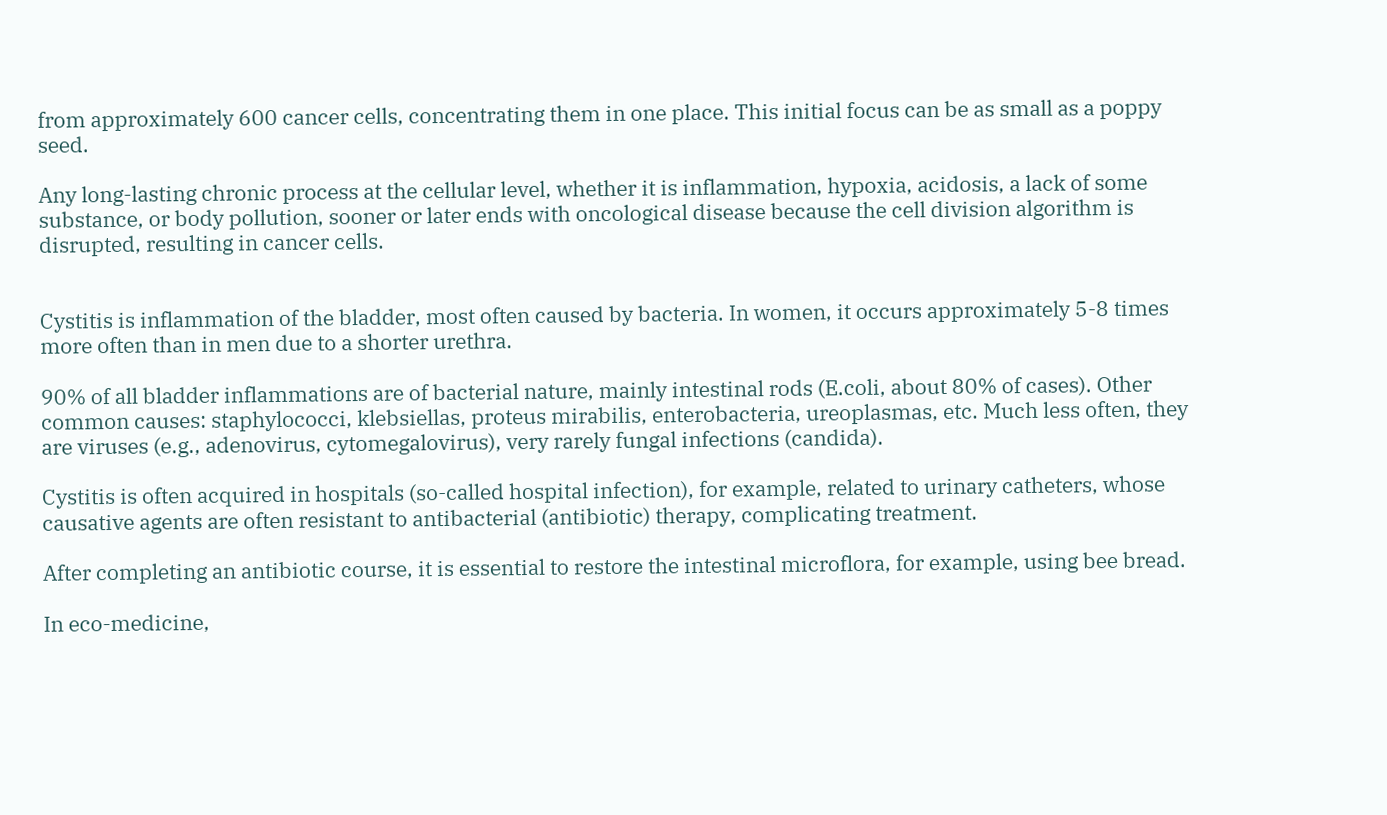from approximately 600 cancer cells, concentrating them in one place. This initial focus can be as small as a poppy seed.

Any long-lasting chronic process at the cellular level, whether it is inflammation, hypoxia, acidosis, a lack of some substance, or body pollution, sooner or later ends with oncological disease because the cell division algorithm is disrupted, resulting in cancer cells.


Cystitis is inflammation of the bladder, most often caused by bacteria. In women, it occurs approximately 5-8 times more often than in men due to a shorter urethra.

90% of all bladder inflammations are of bacterial nature, mainly intestinal rods (E.coli, about 80% of cases). Other common causes: staphylococci, klebsiellas, proteus mirabilis, enterobacteria, ureoplasmas, etc. Much less often, they are viruses (e.g., adenovirus, cytomegalovirus), very rarely fungal infections (candida).

Cystitis is often acquired in hospitals (so-called hospital infection), for example, related to urinary catheters, whose causative agents are often resistant to antibacterial (antibiotic) therapy, complicating treatment.

After completing an antibiotic course, it is essential to restore the intestinal microflora, for example, using bee bread.

In eco-medicine,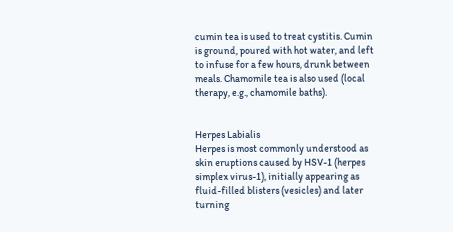cumin tea is used to treat cystitis. Cumin is ground, poured with hot water, and left to infuse for a few hours, drunk between meals. Chamomile tea is also used (local therapy, e.g., chamomile baths).


Herpes Labialis
Herpes is most commonly understood as skin eruptions caused by HSV-1 (herpes simplex virus-1), initially appearing as fluid-filled blisters (vesicles) and later turning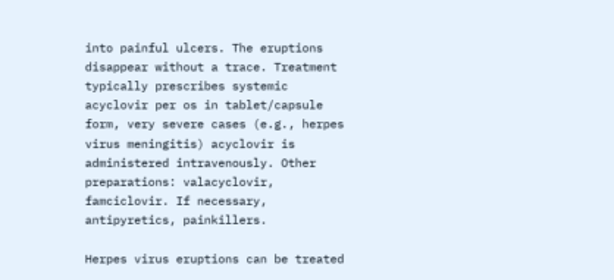into painful ulcers. The eruptions disappear without a trace. Treatment typically prescribes systemic acyclovir per os in tablet/capsule form, very severe cases (e.g., herpes virus meningitis) acyclovir is administered intravenously. Other preparations: valacyclovir, famciclovir. If necessary, antipyretics, painkillers.

Herpes virus eruptions can be treated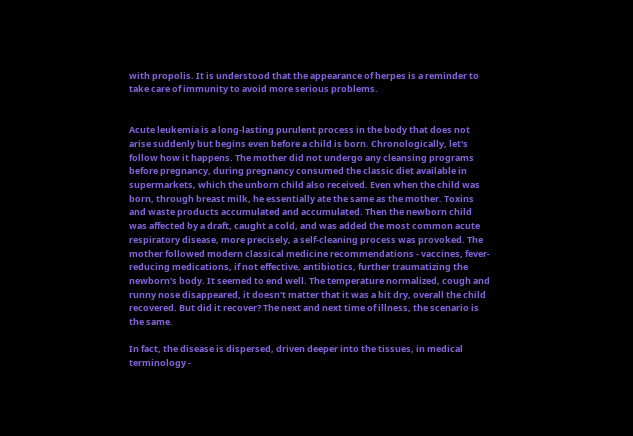with propolis. It is understood that the appearance of herpes is a reminder to take care of immunity to avoid more serious problems.


Acute leukemia is a long-lasting purulent process in the body that does not arise suddenly but begins even before a child is born. Chronologically, let's follow how it happens. The mother did not undergo any cleansing programs before pregnancy, during pregnancy consumed the classic diet available in supermarkets, which the unborn child also received. Even when the child was born, through breast milk, he essentially ate the same as the mother. Toxins and waste products accumulated and accumulated. Then the newborn child was affected by a draft, caught a cold, and was added the most common acute respiratory disease, more precisely, a self-cleaning process was provoked. The mother followed modern classical medicine recommendations - vaccines, fever-reducing medications, if not effective, antibiotics, further traumatizing the newborn's body. It seemed to end well. The temperature normalized, cough and runny nose disappeared, it doesn't matter that it was a bit dry, overall the child recovered. But did it recover? The next and next time of illness, the scenario is the same.

In fact, the disease is dispersed, driven deeper into the tissues, in medical terminology -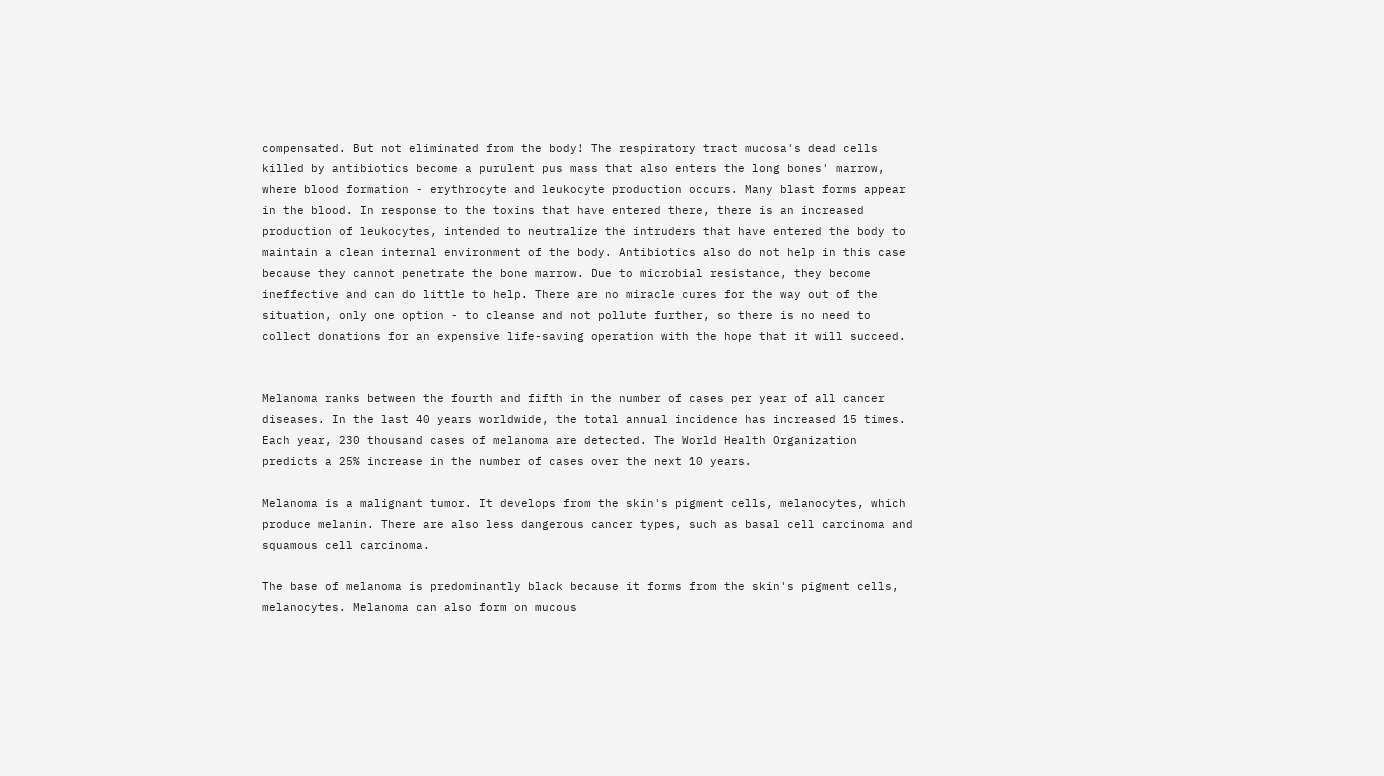compensated. But not eliminated from the body! The respiratory tract mucosa's dead cells killed by antibiotics become a purulent pus mass that also enters the long bones' marrow, where blood formation - erythrocyte and leukocyte production occurs. Many blast forms appear in the blood. In response to the toxins that have entered there, there is an increased production of leukocytes, intended to neutralize the intruders that have entered the body to maintain a clean internal environment of the body. Antibiotics also do not help in this case because they cannot penetrate the bone marrow. Due to microbial resistance, they become ineffective and can do little to help. There are no miracle cures for the way out of the situation, only one option - to cleanse and not pollute further, so there is no need to collect donations for an expensive life-saving operation with the hope that it will succeed.


Melanoma ranks between the fourth and fifth in the number of cases per year of all cancer diseases. In the last 40 years worldwide, the total annual incidence has increased 15 times. Each year, 230 thousand cases of melanoma are detected. The World Health Organization predicts a 25% increase in the number of cases over the next 10 years.

Melanoma is a malignant tumor. It develops from the skin's pigment cells, melanocytes, which produce melanin. There are also less dangerous cancer types, such as basal cell carcinoma and squamous cell carcinoma.

The base of melanoma is predominantly black because it forms from the skin's pigment cells, melanocytes. Melanoma can also form on mucous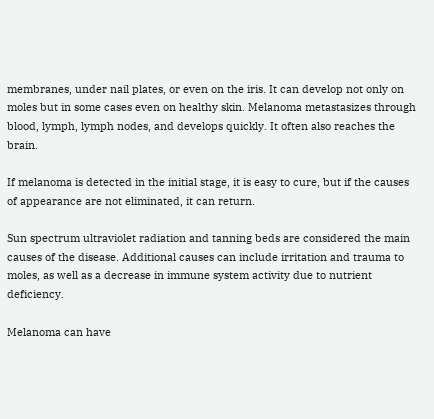membranes, under nail plates, or even on the iris. It can develop not only on moles but in some cases even on healthy skin. Melanoma metastasizes through blood, lymph, lymph nodes, and develops quickly. It often also reaches the brain.

If melanoma is detected in the initial stage, it is easy to cure, but if the causes of appearance are not eliminated, it can return.

Sun spectrum ultraviolet radiation and tanning beds are considered the main causes of the disease. Additional causes can include irritation and trauma to moles, as well as a decrease in immune system activity due to nutrient deficiency.

Melanoma can have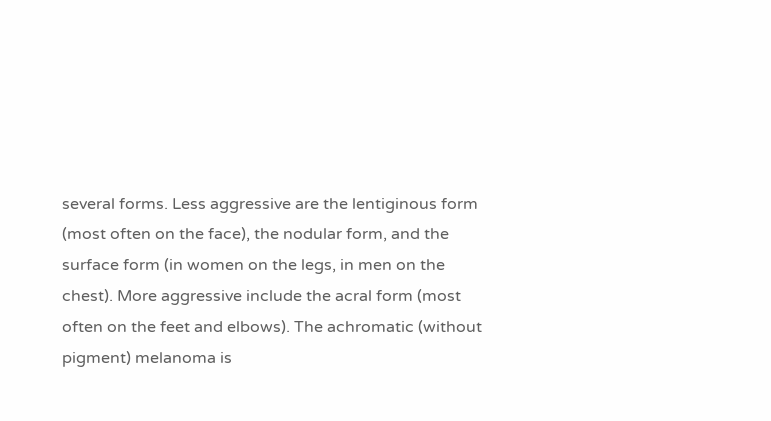several forms. Less aggressive are the lentiginous form (most often on the face), the nodular form, and the surface form (in women on the legs, in men on the chest). More aggressive include the acral form (most often on the feet and elbows). The achromatic (without pigment) melanoma is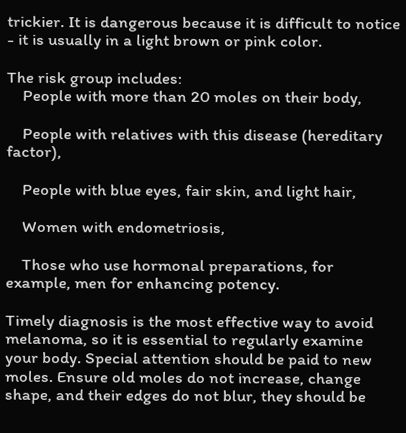trickier. It is dangerous because it is difficult to notice - it is usually in a light brown or pink color.

The risk group includes:
    People with more than 20 moles on their body,

    People with relatives with this disease (hereditary factor),

    People with blue eyes, fair skin, and light hair,

    Women with endometriosis,

    Those who use hormonal preparations, for example, men for enhancing potency.

Timely diagnosis is the most effective way to avoid melanoma, so it is essential to regularly examine your body. Special attention should be paid to new moles. Ensure old moles do not increase, change shape, and their edges do not blur, they should be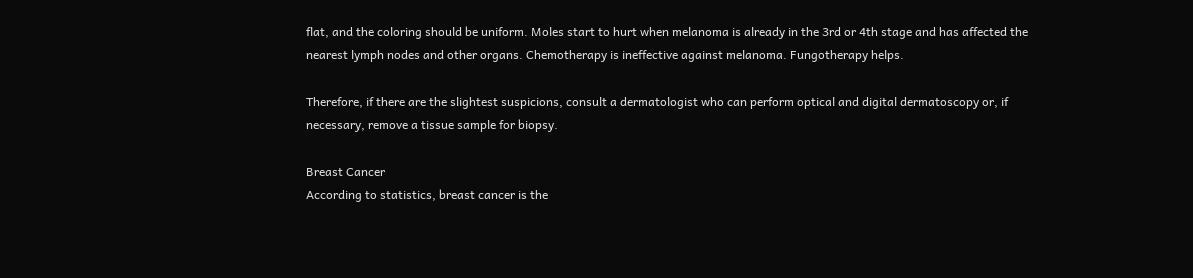flat, and the coloring should be uniform. Moles start to hurt when melanoma is already in the 3rd or 4th stage and has affected the nearest lymph nodes and other organs. Chemotherapy is ineffective against melanoma. Fungotherapy helps.

Therefore, if there are the slightest suspicions, consult a dermatologist who can perform optical and digital dermatoscopy or, if necessary, remove a tissue sample for biopsy.

Breast Cancer
According to statistics, breast cancer is the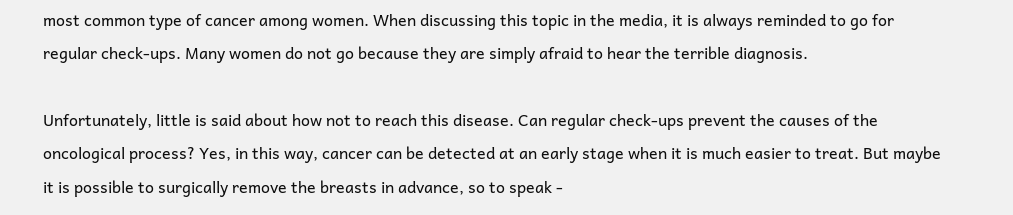most common type of cancer among women. When discussing this topic in the media, it is always reminded to go for regular check-ups. Many women do not go because they are simply afraid to hear the terrible diagnosis.

Unfortunately, little is said about how not to reach this disease. Can regular check-ups prevent the causes of the oncological process? Yes, in this way, cancer can be detected at an early stage when it is much easier to treat. But maybe it is possible to surgically remove the breasts in advance, so to speak -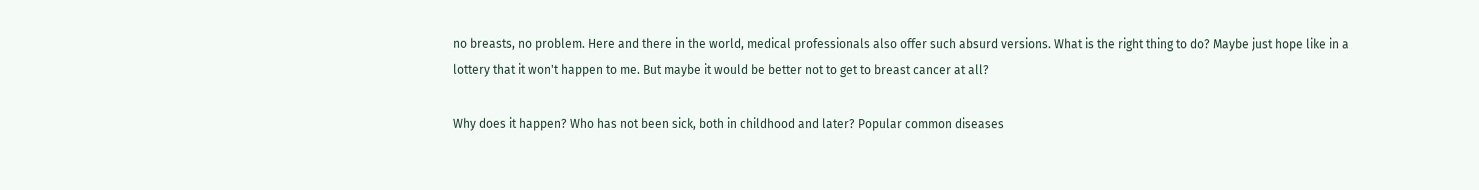no breasts, no problem. Here and there in the world, medical professionals also offer such absurd versions. What is the right thing to do? Maybe just hope like in a lottery that it won't happen to me. But maybe it would be better not to get to breast cancer at all?

Why does it happen? Who has not been sick, both in childhood and later? Popular common diseases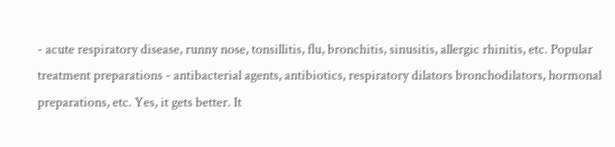- acute respiratory disease, runny nose, tonsillitis, flu, bronchitis, sinusitis, allergic rhinitis, etc. Popular treatment preparations - antibacterial agents, antibiotics, respiratory dilators bronchodilators, hormonal preparations, etc. Yes, it gets better. It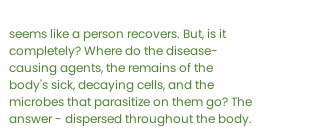seems like a person recovers. But, is it completely? Where do the disease-causing agents, the remains of the body's sick, decaying cells, and the microbes that parasitize on them go? The answer - dispersed throughout the body.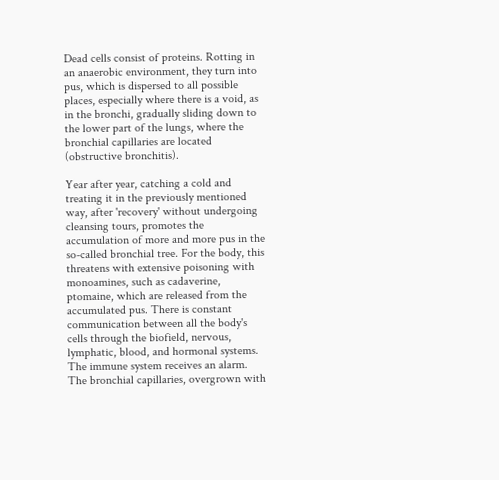Dead cells consist of proteins. Rotting in an anaerobic environment, they turn into pus, which is dispersed to all possible places, especially where there is a void, as in the bronchi, gradually sliding down to the lower part of the lungs, where the bronchial capillaries are located (obstructive bronchitis).

Year after year, catching a cold and treating it in the previously mentioned way, after 'recovery' without undergoing cleansing tours, promotes the accumulation of more and more pus in the so-called bronchial tree. For the body, this threatens with extensive poisoning with monoamines, such as cadaverine, ptomaine, which are released from the accumulated pus. There is constant communication between all the body's cells through the biofield, nervous, lymphatic, blood, and hormonal systems. The immune system receives an alarm. The bronchial capillaries, overgrown with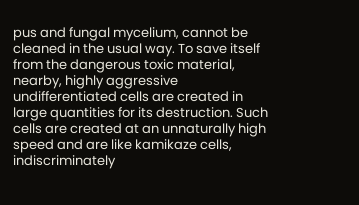pus and fungal mycelium, cannot be cleaned in the usual way. To save itself from the dangerous toxic material, nearby, highly aggressive undifferentiated cells are created in large quantities for its destruction. Such cells are created at an unnaturally high speed and are like kamikaze cells, indiscriminately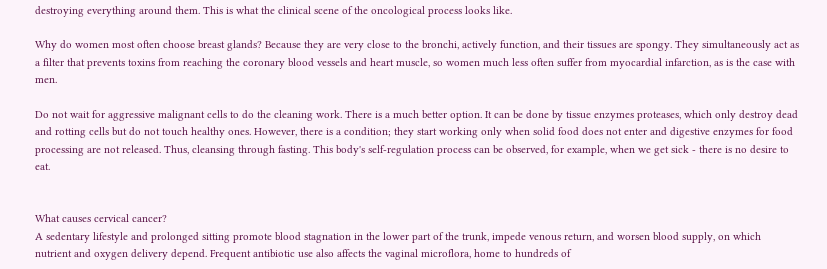destroying everything around them. This is what the clinical scene of the oncological process looks like.

Why do women most often choose breast glands? Because they are very close to the bronchi, actively function, and their tissues are spongy. They simultaneously act as a filter that prevents toxins from reaching the coronary blood vessels and heart muscle, so women much less often suffer from myocardial infarction, as is the case with men.

Do not wait for aggressive malignant cells to do the cleaning work. There is a much better option. It can be done by tissue enzymes proteases, which only destroy dead and rotting cells but do not touch healthy ones. However, there is a condition; they start working only when solid food does not enter and digestive enzymes for food processing are not released. Thus, cleansing through fasting. This body's self-regulation process can be observed, for example, when we get sick - there is no desire to eat.


What causes cervical cancer?
A sedentary lifestyle and prolonged sitting promote blood stagnation in the lower part of the trunk, impede venous return, and worsen blood supply, on which nutrient and oxygen delivery depend. Frequent antibiotic use also affects the vaginal microflora, home to hundreds of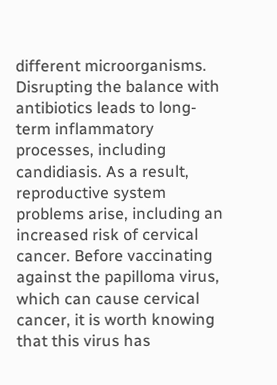different microorganisms. Disrupting the balance with antibiotics leads to long-term inflammatory processes, including candidiasis. As a result, reproductive system problems arise, including an increased risk of cervical cancer. Before vaccinating against the papilloma virus, which can cause cervical cancer, it is worth knowing that this virus has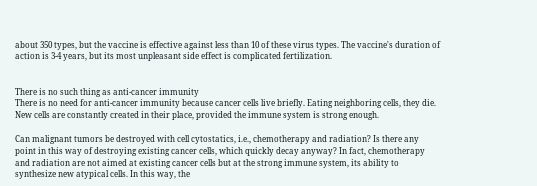about 350 types, but the vaccine is effective against less than 10 of these virus types. The vaccine's duration of action is 3-4 years, but its most unpleasant side effect is complicated fertilization.


There is no such thing as anti-cancer immunity
There is no need for anti-cancer immunity because cancer cells live briefly. Eating neighboring cells, they die. New cells are constantly created in their place, provided the immune system is strong enough.

Can malignant tumors be destroyed with cell cytostatics, i.e., chemotherapy and radiation? Is there any point in this way of destroying existing cancer cells, which quickly decay anyway? In fact, chemotherapy and radiation are not aimed at existing cancer cells but at the strong immune system, its ability to synthesize new atypical cells. In this way, the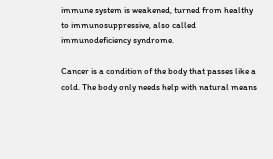immune system is weakened, turned from healthy to immunosuppressive, also called immunodeficiency syndrome.

Cancer is a condition of the body that passes like a cold. The body only needs help with natural means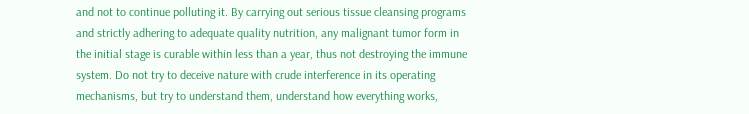and not to continue polluting it. By carrying out serious tissue cleansing programs and strictly adhering to adequate quality nutrition, any malignant tumor form in the initial stage is curable within less than a year, thus not destroying the immune system. Do not try to deceive nature with crude interference in its operating mechanisms, but try to understand them, understand how everything works,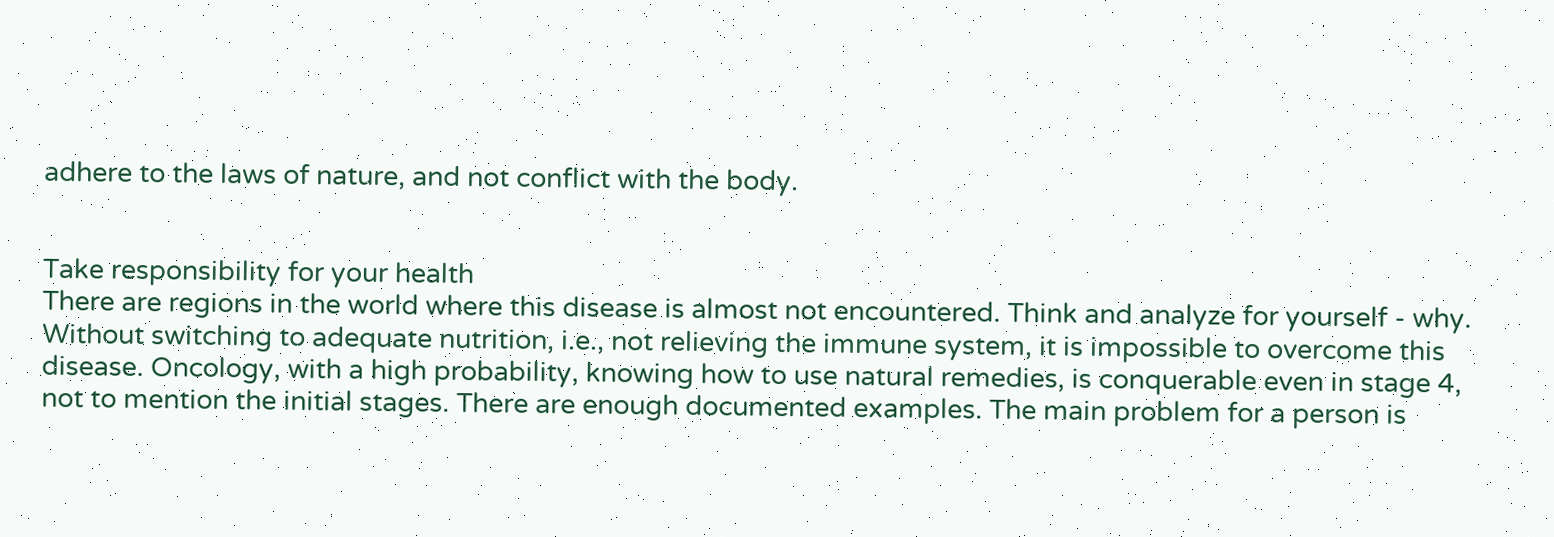adhere to the laws of nature, and not conflict with the body.


Take responsibility for your health
There are regions in the world where this disease is almost not encountered. Think and analyze for yourself - why. Without switching to adequate nutrition, i.e., not relieving the immune system, it is impossible to overcome this disease. Oncology, with a high probability, knowing how to use natural remedies, is conquerable even in stage 4, not to mention the initial stages. There are enough documented examples. The main problem for a person is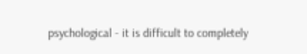psychological - it is difficult to completely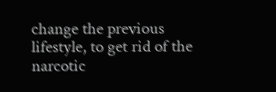change the previous lifestyle, to get rid of the narcotic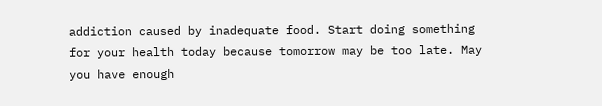addiction caused by inadequate food. Start doing something for your health today because tomorrow may be too late. May you have enough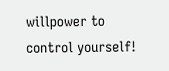willpower to control yourself!